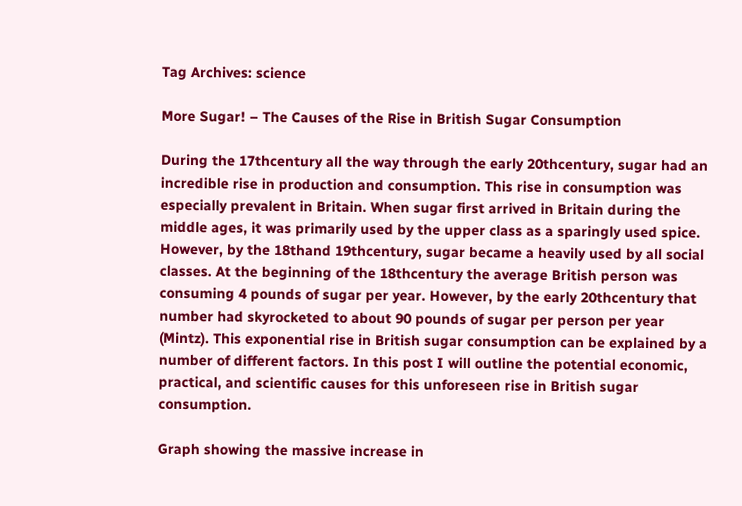Tag Archives: science

More Sugar! – The Causes of the Rise in British Sugar Consumption

During the 17thcentury all the way through the early 20thcentury, sugar had an incredible rise in production and consumption. This rise in consumption was especially prevalent in Britain. When sugar first arrived in Britain during the middle ages, it was primarily used by the upper class as a sparingly used spice. However, by the 18thand 19thcentury, sugar became a heavily used by all social classes. At the beginning of the 18thcentury the average British person was consuming 4 pounds of sugar per year. However, by the early 20thcentury that number had skyrocketed to about 90 pounds of sugar per person per year (Mintz). This exponential rise in British sugar consumption can be explained by a number of different factors. In this post I will outline the potential economic, practical, and scientific causes for this unforeseen rise in British sugar consumption.

Graph showing the massive increase in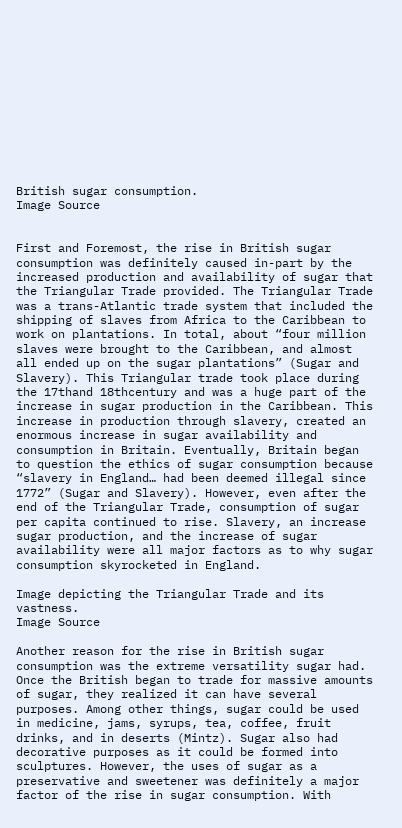British sugar consumption.
Image Source


First and Foremost, the rise in British sugar consumption was definitely caused in-part by the increased production and availability of sugar that the Triangular Trade provided. The Triangular Trade was a trans-Atlantic trade system that included the shipping of slaves from Africa to the Caribbean to work on plantations. In total, about “four million slaves were brought to the Caribbean, and almost all ended up on the sugar plantations” (Sugar and Slavery). This Triangular trade took place during the 17thand 18thcentury and was a huge part of the increase in sugar production in the Caribbean. This increase in production through slavery, created an enormous increase in sugar availability and consumption in Britain. Eventually, Britain began to question the ethics of sugar consumption because “slavery in England… had been deemed illegal since 1772” (Sugar and Slavery). However, even after the end of the Triangular Trade, consumption of sugar per capita continued to rise. Slavery, an increase sugar production, and the increase of sugar availability were all major factors as to why sugar consumption skyrocketed in England.

Image depicting the Triangular Trade and its vastness.
Image Source

Another reason for the rise in British sugar consumption was the extreme versatility sugar had. Once the British began to trade for massive amounts of sugar, they realized it can have several purposes. Among other things, sugar could be used in medicine, jams, syrups, tea, coffee, fruit drinks, and in deserts (Mintz). Sugar also had decorative purposes as it could be formed into sculptures. However, the uses of sugar as a preservative and sweetener was definitely a major factor of the rise in sugar consumption. With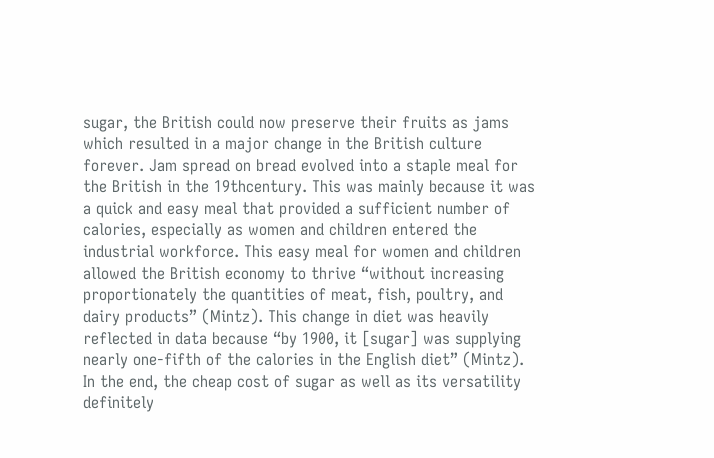sugar, the British could now preserve their fruits as jams which resulted in a major change in the British culture forever. Jam spread on bread evolved into a staple meal for the British in the 19thcentury. This was mainly because it was a quick and easy meal that provided a sufficient number of calories, especially as women and children entered the industrial workforce. This easy meal for women and children allowed the British economy to thrive “without increasing proportionately the quantities of meat, fish, poultry, and dairy products” (Mintz). This change in diet was heavily reflected in data because “by 1900, it [sugar] was supplying nearly one-fifth of the calories in the English diet” (Mintz). In the end, the cheap cost of sugar as well as its versatility definitely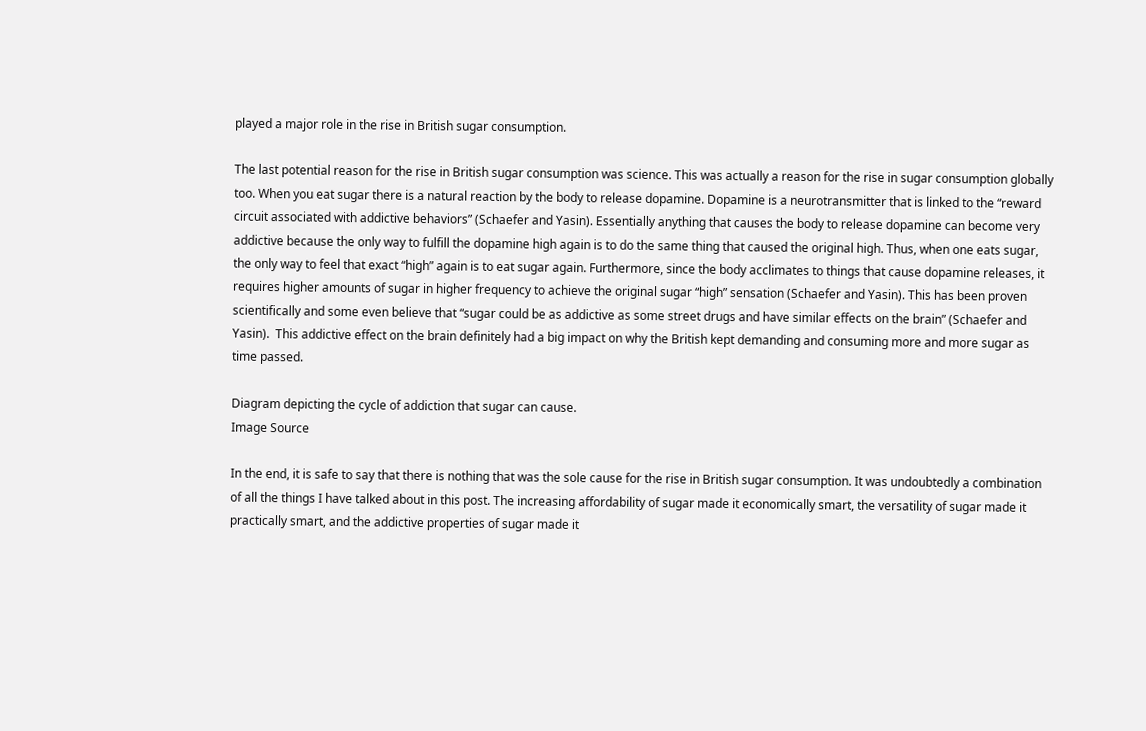played a major role in the rise in British sugar consumption.

The last potential reason for the rise in British sugar consumption was science. This was actually a reason for the rise in sugar consumption globally too. When you eat sugar there is a natural reaction by the body to release dopamine. Dopamine is a neurotransmitter that is linked to the “reward circuit associated with addictive behaviors” (Schaefer and Yasin). Essentially anything that causes the body to release dopamine can become very addictive because the only way to fulfill the dopamine high again is to do the same thing that caused the original high. Thus, when one eats sugar, the only way to feel that exact “high” again is to eat sugar again. Furthermore, since the body acclimates to things that cause dopamine releases, it requires higher amounts of sugar in higher frequency to achieve the original sugar “high” sensation (Schaefer and Yasin). This has been proven scientifically and some even believe that “sugar could be as addictive as some street drugs and have similar effects on the brain” (Schaefer and Yasin).  This addictive effect on the brain definitely had a big impact on why the British kept demanding and consuming more and more sugar as time passed.

Diagram depicting the cycle of addiction that sugar can cause.
Image Source

In the end, it is safe to say that there is nothing that was the sole cause for the rise in British sugar consumption. It was undoubtedly a combination of all the things I have talked about in this post. The increasing affordability of sugar made it economically smart, the versatility of sugar made it practically smart, and the addictive properties of sugar made it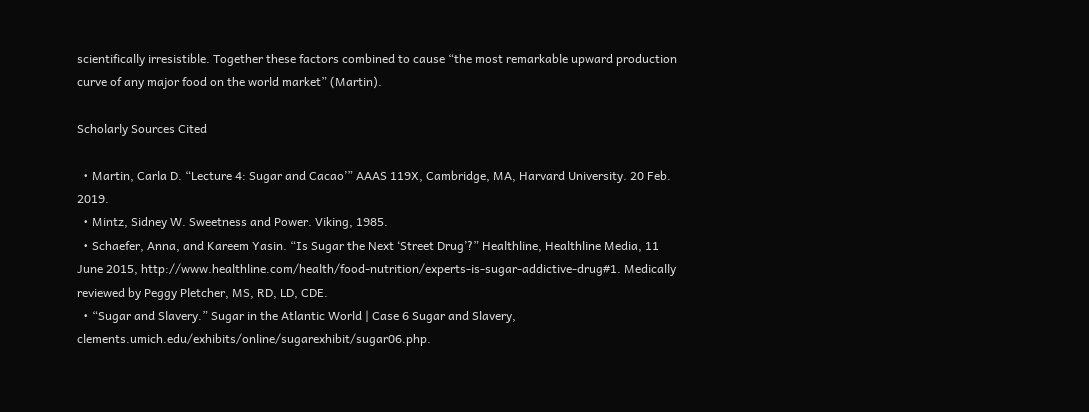scientifically irresistible. Together these factors combined to cause “the most remarkable upward production curve of any major food on the world market” (Martin).

Scholarly Sources Cited

  • Martin, Carla D. “Lecture 4: Sugar and Cacao’” AAAS 119X, Cambridge, MA, Harvard University. 20 Feb. 2019.
  • Mintz, Sidney W. Sweetness and Power. Viking, 1985.
  • Schaefer, Anna, and Kareem Yasin. “Is Sugar the Next ‘Street Drug’?” Healthline, Healthline Media, 11 June 2015, http://www.healthline.com/health/food-nutrition/experts-is-sugar-addictive-drug#1. Medically reviewed by Peggy Pletcher, MS, RD, LD, CDE.
  • “Sugar and Slavery.” Sugar in the Atlantic World | Case 6 Sugar and Slavery, clements.umich.edu/exhibits/online/sugarexhibit/sugar06.php.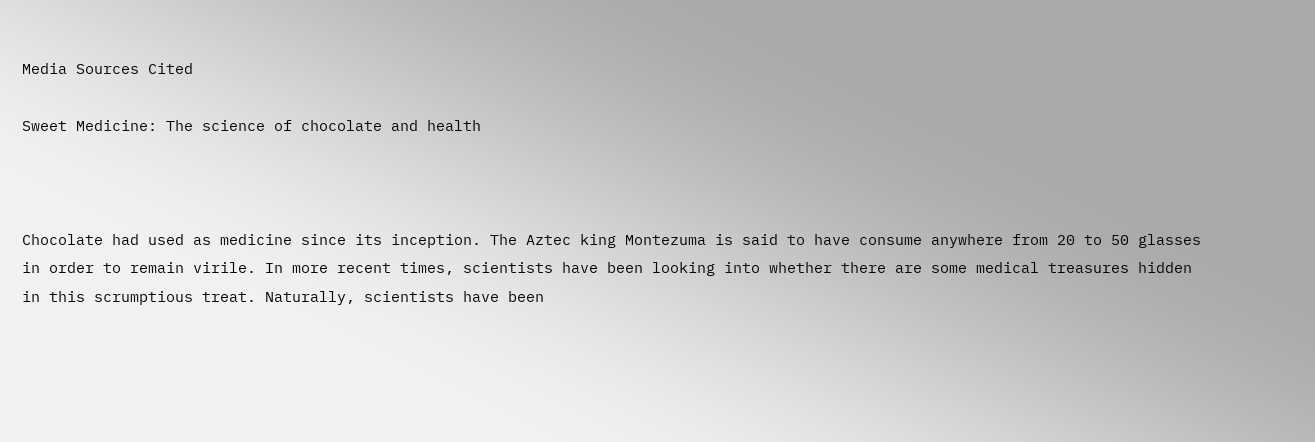Media Sources Cited

Sweet Medicine: The science of chocolate and health



Chocolate had used as medicine since its inception. The Aztec king Montezuma is said to have consume anywhere from 20 to 50 glasses in order to remain virile. In more recent times, scientists have been looking into whether there are some medical treasures hidden in this scrumptious treat. Naturally, scientists have been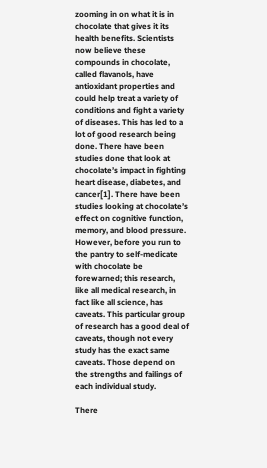zooming in on what it is in chocolate that gives it its health benefits. Scientists now believe these compounds in chocolate, called flavanols, have antioxidant properties and could help treat a variety of conditions and fight a variety of diseases. This has led to a lot of good research being done. There have been studies done that look at chocolate’s impact in fighting heart disease, diabetes, and cancer[1]. There have been studies looking at chocolate’s effect on cognitive function, memory, and blood pressure.  However, before you run to the pantry to self-medicate with chocolate be forewarned; this research, like all medical research, in fact like all science, has caveats. This particular group of research has a good deal of caveats, though not every study has the exact same caveats. Those depend on the strengths and failings of each individual study.

There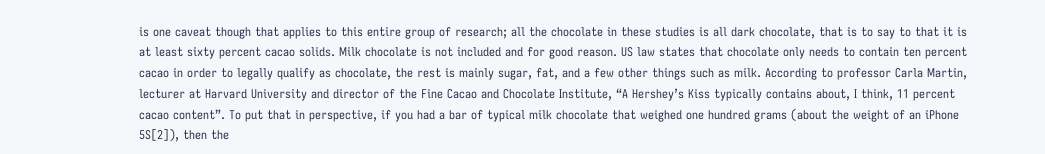is one caveat though that applies to this entire group of research; all the chocolate in these studies is all dark chocolate, that is to say to that it is at least sixty percent cacao solids. Milk chocolate is not included and for good reason. US law states that chocolate only needs to contain ten percent cacao in order to legally qualify as chocolate, the rest is mainly sugar, fat, and a few other things such as milk. According to professor Carla Martin, lecturer at Harvard University and director of the Fine Cacao and Chocolate Institute, “A Hershey’s Kiss typically contains about, I think, 11 percent cacao content”. To put that in perspective, if you had a bar of typical milk chocolate that weighed one hundred grams (about the weight of an iPhone 5S[2]), then the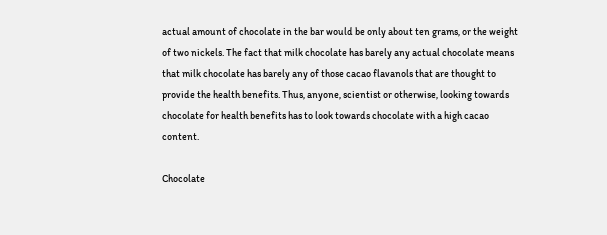actual amount of chocolate in the bar would be only about ten grams, or the weight of two nickels. The fact that milk chocolate has barely any actual chocolate means that milk chocolate has barely any of those cacao flavanols that are thought to provide the health benefits. Thus, anyone, scientist or otherwise, looking towards chocolate for health benefits has to look towards chocolate with a high cacao content.

Chocolate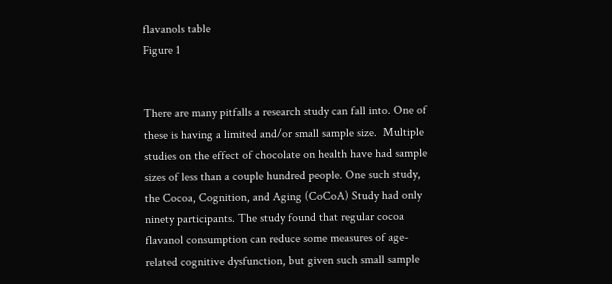flavanols table
Figure 1


There are many pitfalls a research study can fall into. One of these is having a limited and/or small sample size.  Multiple studies on the effect of chocolate on health have had sample sizes of less than a couple hundred people. One such study, the Cocoa, Cognition, and Aging (CoCoA) Study had only ninety participants. The study found that regular cocoa flavanol consumption can reduce some measures of age-related cognitive dysfunction, but given such small sample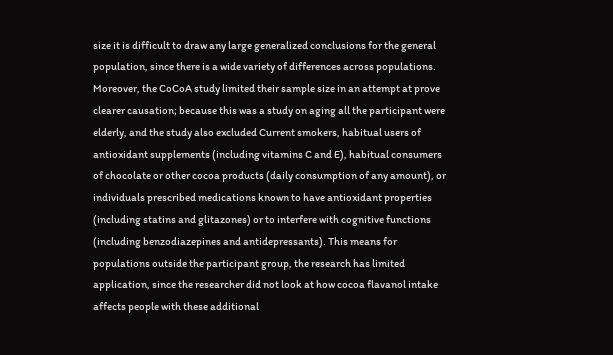size it is difficult to draw any large generalized conclusions for the general population, since there is a wide variety of differences across populations. Moreover, the CoCoA study limited their sample size in an attempt at prove clearer causation; because this was a study on aging all the participant were elderly, and the study also excluded Current smokers, habitual users of antioxidant supplements (including vitamins C and E), habitual consumers of chocolate or other cocoa products (daily consumption of any amount), or individuals prescribed medications known to have antioxidant properties (including statins and glitazones) or to interfere with cognitive functions (including benzodiazepines and antidepressants). This means for populations outside the participant group, the research has limited application, since the researcher did not look at how cocoa flavanol intake affects people with these additional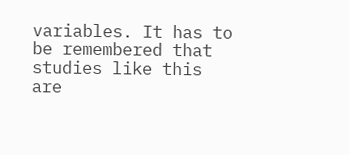variables. It has to be remembered that studies like this are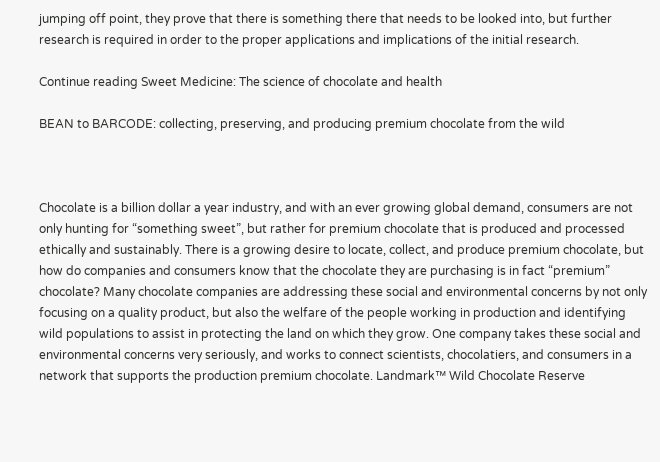jumping off point, they prove that there is something there that needs to be looked into, but further research is required in order to the proper applications and implications of the initial research.

Continue reading Sweet Medicine: The science of chocolate and health

BEAN to BARCODE: collecting, preserving, and producing premium chocolate from the wild



Chocolate is a billion dollar a year industry, and with an ever growing global demand, consumers are not only hunting for “something sweet”, but rather for premium chocolate that is produced and processed ethically and sustainably. There is a growing desire to locate, collect, and produce premium chocolate, but how do companies and consumers know that the chocolate they are purchasing is in fact “premium” chocolate? Many chocolate companies are addressing these social and environmental concerns by not only focusing on a quality product, but also the welfare of the people working in production and identifying wild populations to assist in protecting the land on which they grow. One company takes these social and environmental concerns very seriously, and works to connect scientists, chocolatiers, and consumers in a network that supports the production premium chocolate. Landmark™ Wild Chocolate Reserve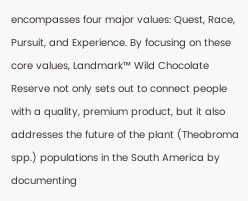encompasses four major values: Quest, Race, Pursuit, and Experience. By focusing on these core values, Landmark™ Wild Chocolate Reserve not only sets out to connect people with a quality, premium product, but it also addresses the future of the plant (Theobroma spp.) populations in the South America by documenting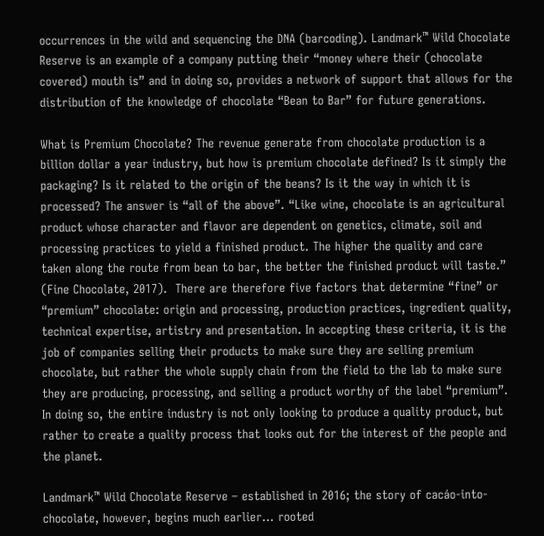occurrences in the wild and sequencing the DNA (barcoding). Landmark™ Wild Chocolate Reserve is an example of a company putting their “money where their (chocolate covered) mouth is” and in doing so, provides a network of support that allows for the distribution of the knowledge of chocolate “Bean to Bar” for future generations.

What is Premium Chocolate? The revenue generate from chocolate production is a billion dollar a year industry, but how is premium chocolate defined? Is it simply the packaging? Is it related to the origin of the beans? Is it the way in which it is processed? The answer is “all of the above”. “Like wine, chocolate is an agricultural product whose character and flavor are dependent on genetics, climate, soil and processing practices to yield a finished product. The higher the quality and care taken along the route from bean to bar, the better the finished product will taste.” (Fine Chocolate, 2017).  There are therefore five factors that determine “fine” or “premium” chocolate: origin and processing, production practices, ingredient quality, technical expertise, artistry and presentation. In accepting these criteria, it is the job of companies selling their products to make sure they are selling premium chocolate, but rather the whole supply chain from the field to the lab to make sure they are producing, processing, and selling a product worthy of the label “premium”. In doing so, the entire industry is not only looking to produce a quality product, but rather to create a quality process that looks out for the interest of the people and the planet.

Landmark™ Wild Chocolate Reserve – established in 2016; the story of cacáo-into-chocolate, however, begins much earlier… rooted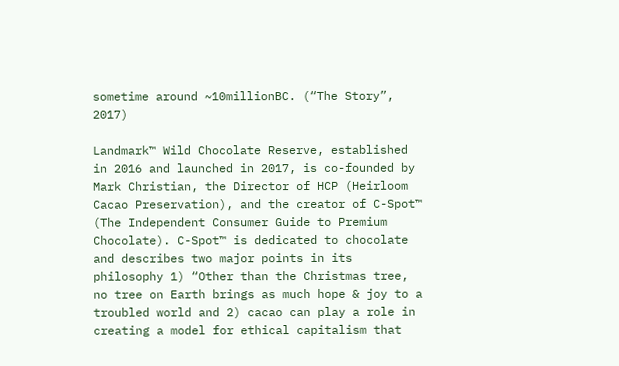sometime around ~10millionBC. (“The Story”, 2017)

Landmark™ Wild Chocolate Reserve, established in 2016 and launched in 2017, is co-founded by Mark Christian, the Director of HCP (Heirloom Cacao Preservation), and the creator of C-Spot™ (The Independent Consumer Guide to Premium Chocolate). C-Spot™ is dedicated to chocolate and describes two major points in its philosophy 1) “Other than the Christmas tree, no tree on Earth brings as much hope & joy to a troubled world and 2) cacao can play a role in creating a model for ethical capitalism that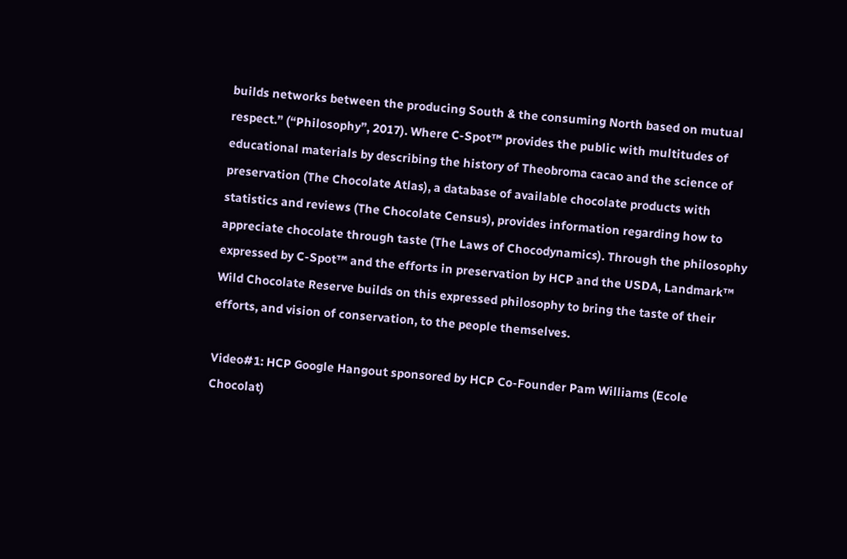builds networks between the producing South & the consuming North based on mutual respect.” (“Philosophy”, 2017). Where C-Spot™ provides the public with multitudes of educational materials by describing the history of Theobroma cacao and the science of preservation (The Chocolate Atlas), a database of available chocolate products with statistics and reviews (The Chocolate Census), provides information regarding how to appreciate chocolate through taste (The Laws of Chocodynamics). Through the philosophy expressed by C-Spot™ and the efforts in preservation by HCP and the USDA, Landmark™ Wild Chocolate Reserve builds on this expressed philosophy to bring the taste of their efforts, and vision of conservation, to the people themselves.

Video#1: HCP Google Hangout sponsored by HCP Co-Founder Pam Williams (Ecole Chocolat)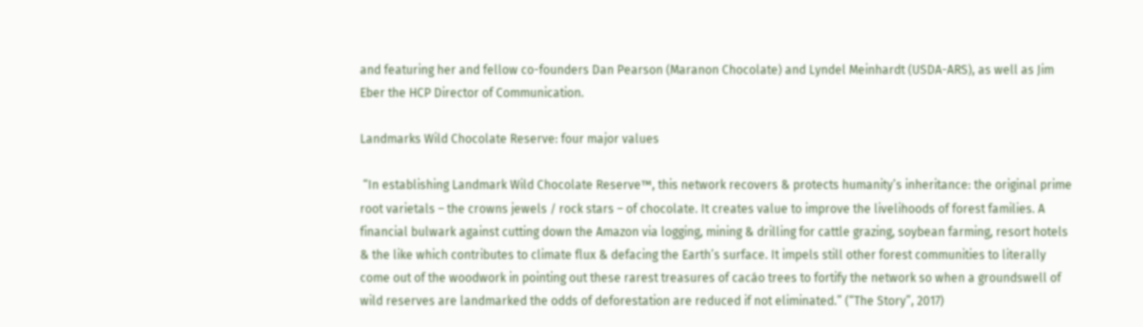and featuring her and fellow co-founders Dan Pearson (Maranon Chocolate) and Lyndel Meinhardt (USDA-ARS), as well as Jim Eber the HCP Director of Communication.

Landmarks Wild Chocolate Reserve: four major values

 “In establishing Landmark Wild Chocolate Reserve™, this network recovers & protects humanity’s inheritance: the original prime root varietals – the crowns jewels / rock stars – of chocolate. It creates value to improve the livelihoods of forest families. A financial bulwark against cutting down the Amazon via logging, mining & drilling for cattle grazing, soybean farming, resort hotels & the like which contributes to climate flux & defacing the Earth’s surface. It impels still other forest communities to literally come out of the woodwork in pointing out these rarest treasures of cacáo trees to fortify the network so when a groundswell of wild reserves are landmarked the odds of deforestation are reduced if not eliminated.” (“The Story”, 2017)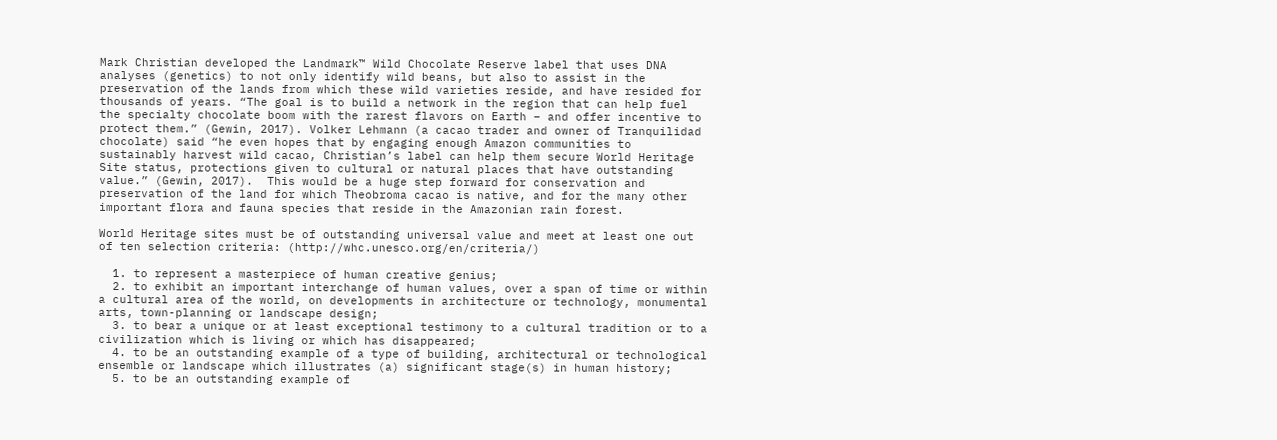Mark Christian developed the Landmark™ Wild Chocolate Reserve label that uses DNA analyses (genetics) to not only identify wild beans, but also to assist in the preservation of the lands from which these wild varieties reside, and have resided for thousands of years. “The goal is to build a network in the region that can help fuel the specialty chocolate boom with the rarest flavors on Earth – and offer incentive to protect them.” (Gewin, 2017). Volker Lehmann (a cacao trader and owner of Tranquilidad chocolate) said “he even hopes that by engaging enough Amazon communities to sustainably harvest wild cacao, Christian’s label can help them secure World Heritage Site status, protections given to cultural or natural places that have outstanding value.” (Gewin, 2017).  This would be a huge step forward for conservation and preservation of the land for which Theobroma cacao is native, and for the many other important flora and fauna species that reside in the Amazonian rain forest.

World Heritage sites must be of outstanding universal value and meet at least one out of ten selection criteria: (http://whc.unesco.org/en/criteria/)

  1. to represent a masterpiece of human creative genius;
  2. to exhibit an important interchange of human values, over a span of time or within a cultural area of the world, on developments in architecture or technology, monumental arts, town-planning or landscape design;
  3. to bear a unique or at least exceptional testimony to a cultural tradition or to a civilization which is living or which has disappeared;
  4. to be an outstanding example of a type of building, architectural or technological ensemble or landscape which illustrates (a) significant stage(s) in human history;
  5. to be an outstanding example of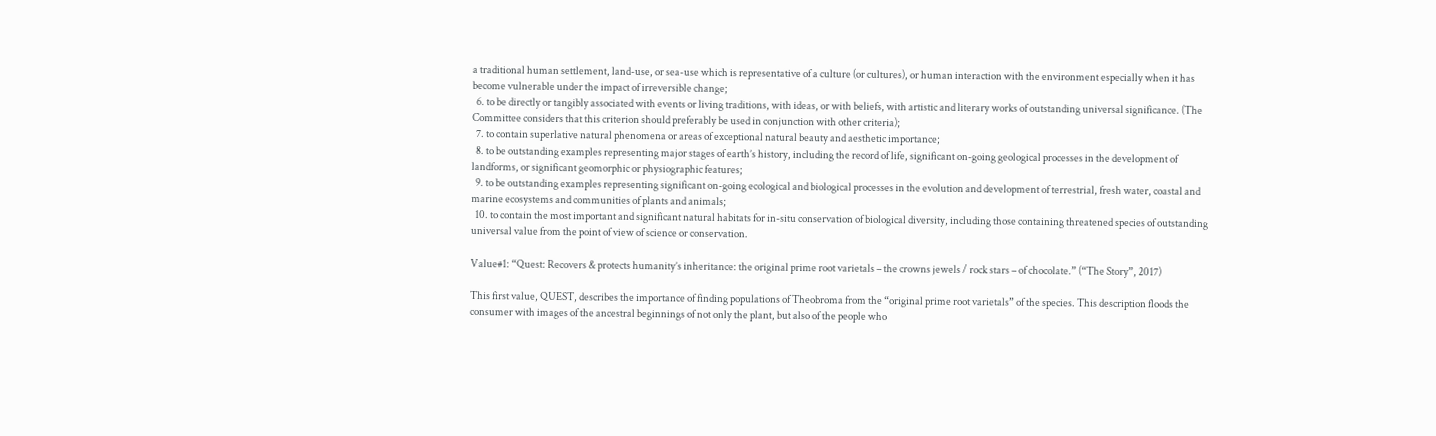a traditional human settlement, land-use, or sea-use which is representative of a culture (or cultures), or human interaction with the environment especially when it has become vulnerable under the impact of irreversible change;
  6. to be directly or tangibly associated with events or living traditions, with ideas, or with beliefs, with artistic and literary works of outstanding universal significance. (The Committee considers that this criterion should preferably be used in conjunction with other criteria);
  7. to contain superlative natural phenomena or areas of exceptional natural beauty and aesthetic importance;
  8. to be outstanding examples representing major stages of earth’s history, including the record of life, significant on-going geological processes in the development of landforms, or significant geomorphic or physiographic features;
  9. to be outstanding examples representing significant on-going ecological and biological processes in the evolution and development of terrestrial, fresh water, coastal and marine ecosystems and communities of plants and animals;
  10. to contain the most important and significant natural habitats for in-situ conservation of biological diversity, including those containing threatened species of outstanding universal value from the point of view of science or conservation.

Value#1: “Quest: Recovers & protects humanity’s inheritance: the original prime root varietals – the crowns jewels / rock stars – of chocolate.” (“The Story”, 2017)

This first value, QUEST, describes the importance of finding populations of Theobroma from the “original prime root varietals” of the species. This description floods the consumer with images of the ancestral beginnings of not only the plant, but also of the people who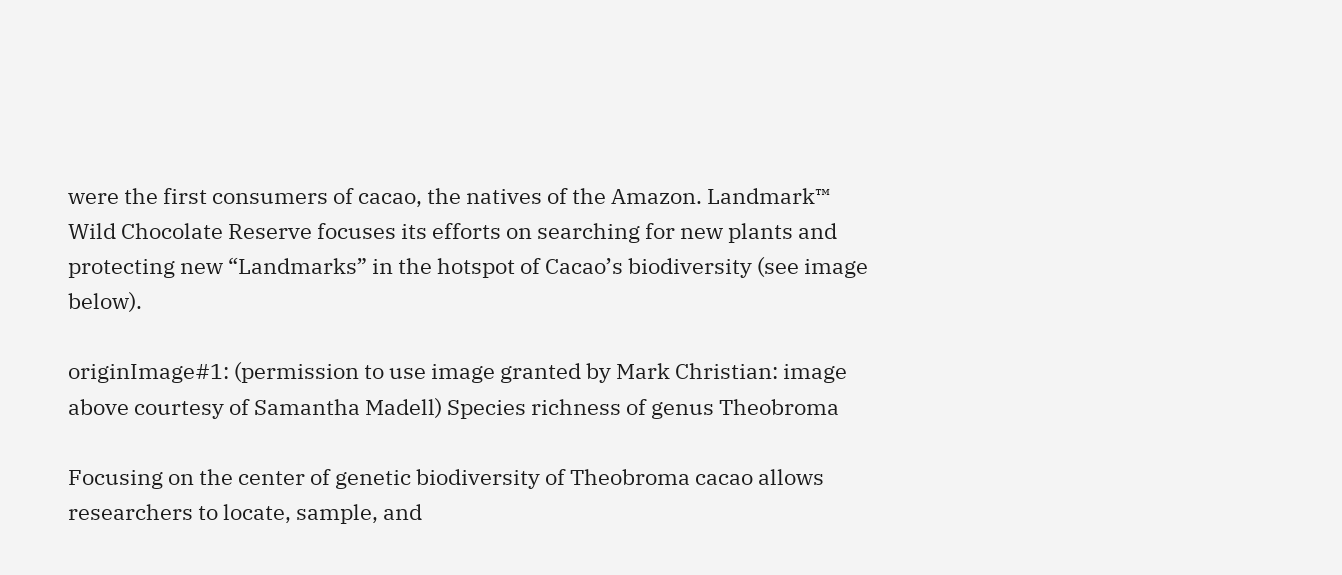were the first consumers of cacao, the natives of the Amazon. Landmark™ Wild Chocolate Reserve focuses its efforts on searching for new plants and protecting new “Landmarks” in the hotspot of Cacao’s biodiversity (see image below).

originImage#1: (permission to use image granted by Mark Christian: image above courtesy of Samantha Madell) Species richness of genus Theobroma

Focusing on the center of genetic biodiversity of Theobroma cacao allows researchers to locate, sample, and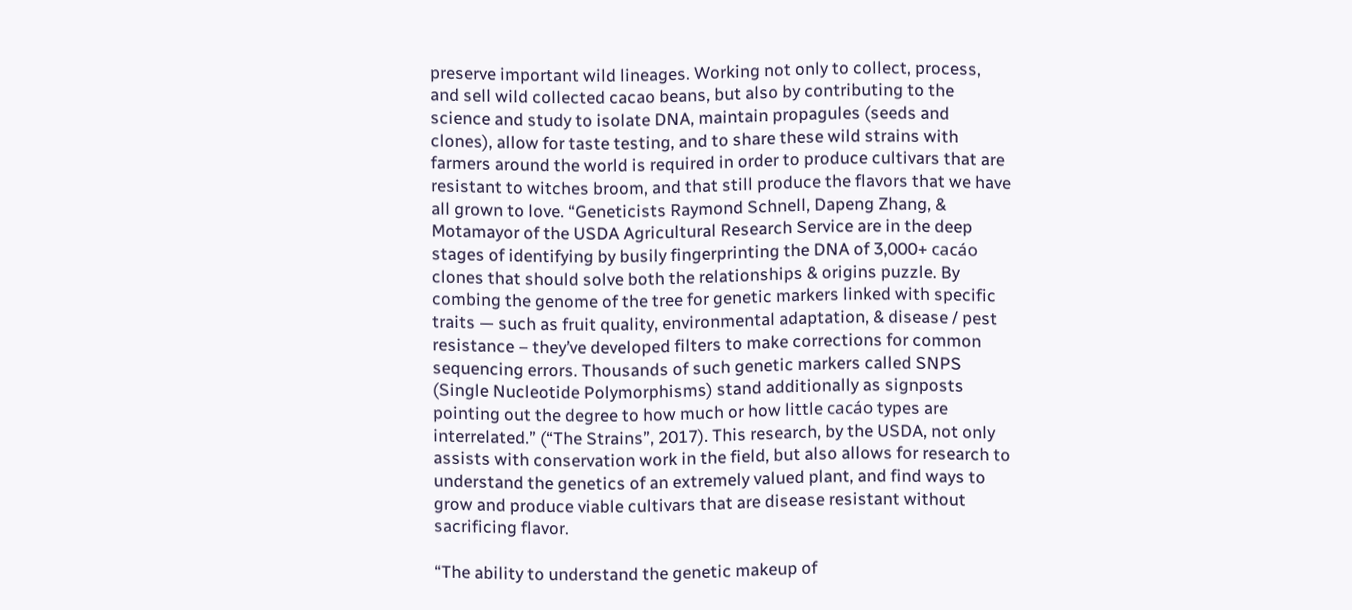preserve important wild lineages. Working not only to collect, process, and sell wild collected cacao beans, but also by contributing to the science and study to isolate DNA, maintain propagules (seeds and clones), allow for taste testing, and to share these wild strains with farmers around the world is required in order to produce cultivars that are resistant to witches broom, and that still produce the flavors that we have all grown to love. “Geneticists Raymond Schnell, Dapeng Zhang, & Motamayor of the USDA Agricultural Research Service are in the deep stages of identifying by busily fingerprinting the DNA of 3,000+ cacáo clones that should solve both the relationships & origins puzzle. By combing the genome of the tree for genetic markers linked with specific traits — such as fruit quality, environmental adaptation, & disease / pest resistance – they’ve developed filters to make corrections for common sequencing errors. Thousands of such genetic markers called SNPS (Single Nucleotide Polymorphisms) stand additionally as signposts pointing out the degree to how much or how little cacáo types are interrelated.” (“The Strains”, 2017). This research, by the USDA, not only assists with conservation work in the field, but also allows for research to understand the genetics of an extremely valued plant, and find ways to grow and produce viable cultivars that are disease resistant without sacrificing flavor.

“The ability to understand the genetic makeup of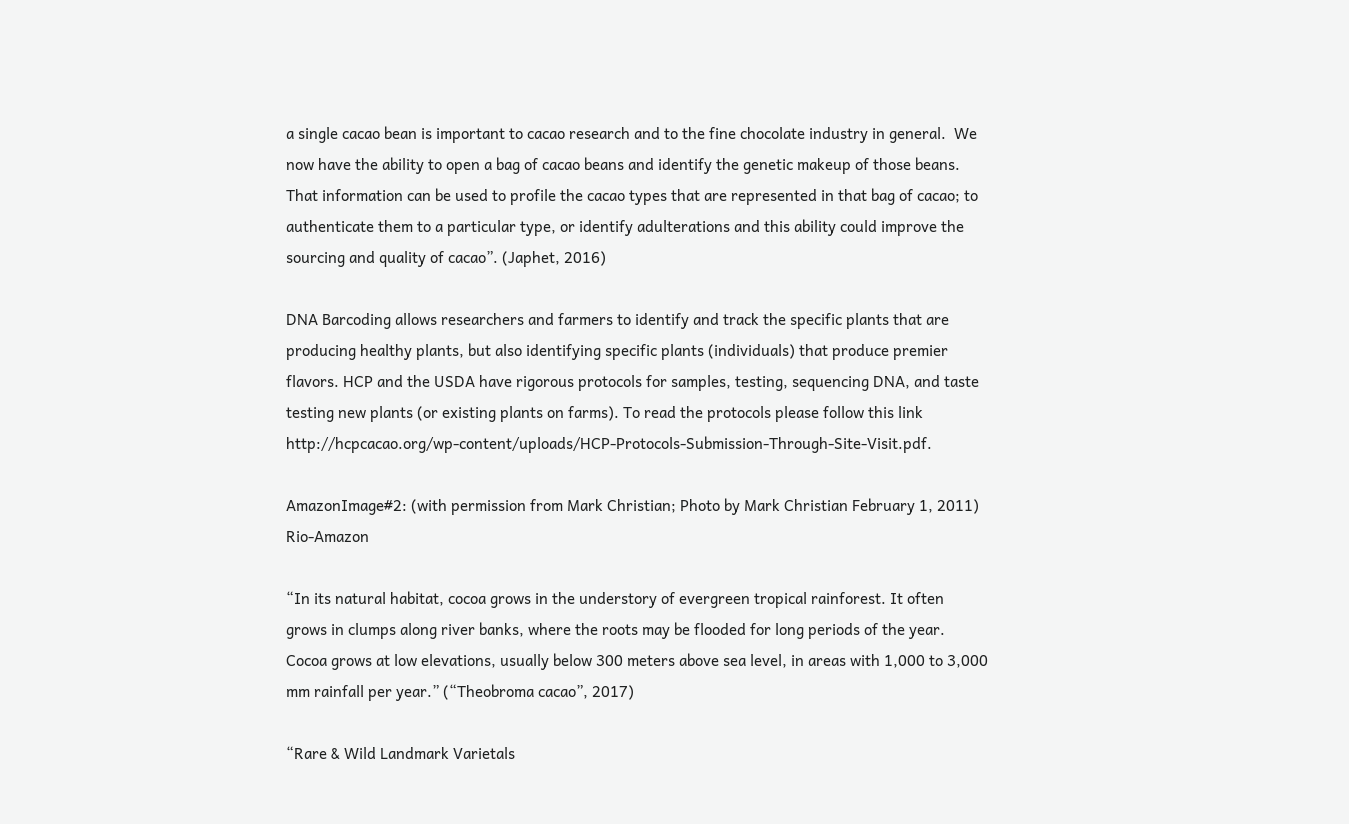a single cacao bean is important to cacao research and to the fine chocolate industry in general.  We now have the ability to open a bag of cacao beans and identify the genetic makeup of those beans.  That information can be used to profile the cacao types that are represented in that bag of cacao; to authenticate them to a particular type, or identify adulterations and this ability could improve the sourcing and quality of cacao”. (Japhet, 2016)

DNA Barcoding allows researchers and farmers to identify and track the specific plants that are producing healthy plants, but also identifying specific plants (individuals) that produce premier flavors. HCP and the USDA have rigorous protocols for samples, testing, sequencing DNA, and taste testing new plants (or existing plants on farms). To read the protocols please follow this link http://hcpcacao.org/wp-content/uploads/HCP-Protocols-Submission-Through-Site-Visit.pdf.

AmazonImage#2: (with permission from Mark Christian; Photo by Mark Christian February 1, 2011) Rio-Amazon

“In its natural habitat, cocoa grows in the understory of evergreen tropical rainforest. It often grows in clumps along river banks, where the roots may be flooded for long periods of the year. Cocoa grows at low elevations, usually below 300 meters above sea level, in areas with 1,000 to 3,000 mm rainfall per year.” (“Theobroma cacao”, 2017)

“Rare & Wild Landmark Varietals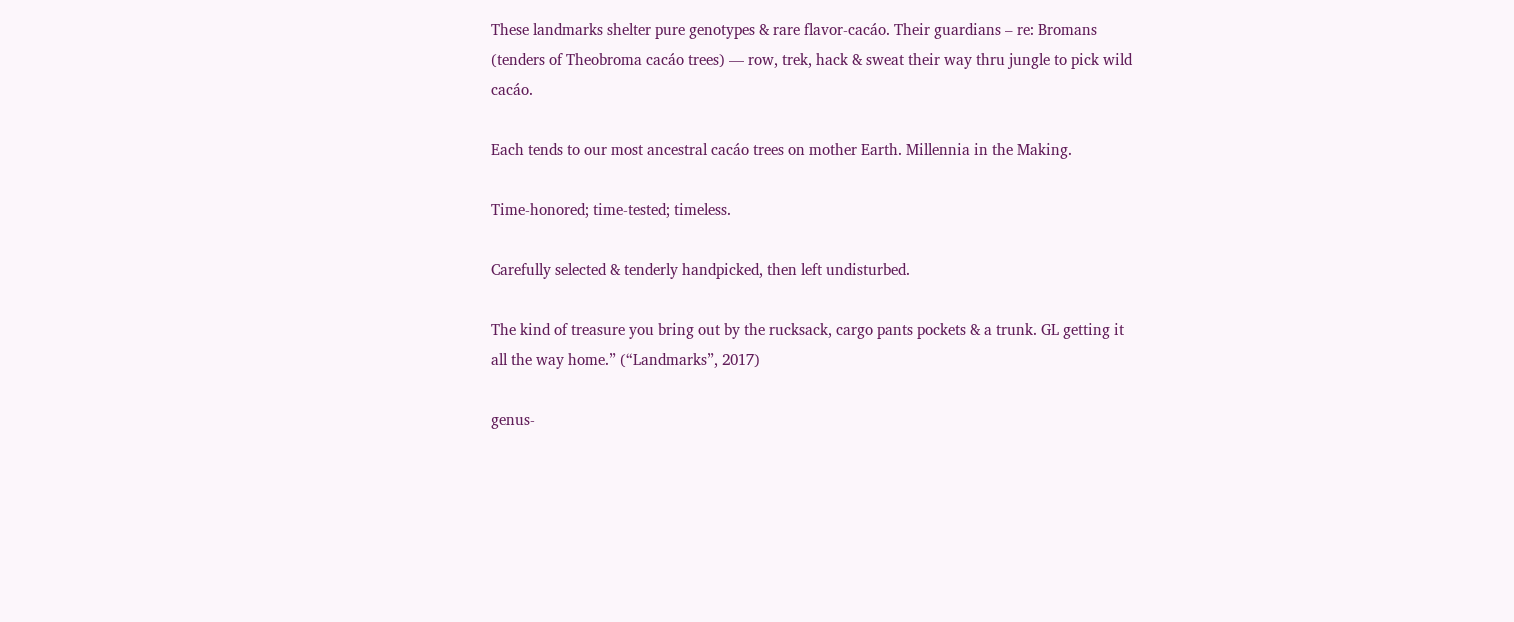These landmarks shelter pure genotypes & rare flavor-cacáo. Their guardians – re: Bromans (tenders of Theobroma cacáo trees) — row, trek, hack & sweat their way thru jungle to pick wild cacáo.

Each tends to our most ancestral cacáo trees on mother Earth. Millennia in the Making.

Time-honored; time-tested; timeless.

Carefully selected & tenderly handpicked, then left undisturbed.

The kind of treasure you bring out by the rucksack, cargo pants pockets & a trunk. GL getting it all the way home.” (“Landmarks”, 2017)

genus-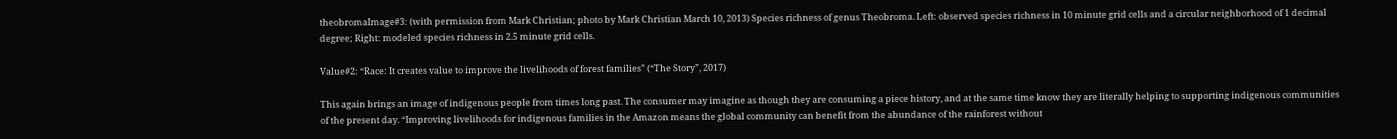theobromaImage#3: (with permission from Mark Christian; photo by Mark Christian March 10, 2013) Species richness of genus Theobroma. Left: observed species richness in 10 minute grid cells and a circular neighborhood of 1 decimal degree; Right: modeled species richness in 2.5 minute grid cells.

Value#2: “Race: It creates value to improve the livelihoods of forest families” (“The Story”, 2017)

This again brings an image of indigenous people from times long past. The consumer may imagine as though they are consuming a piece history, and at the same time know they are literally helping to supporting indigenous communities of the present day. “Improving livelihoods for indigenous families in the Amazon means the global community can benefit from the abundance of the rainforest without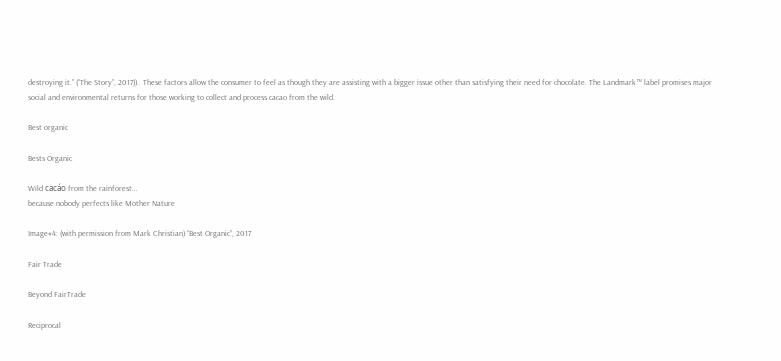destroying it.” (“The Story”, 2017)).  These factors allow the consumer to feel as though they are assisting with a bigger issue other than satisfying their need for chocolate. The Landmark™ label promises major social and environmental returns for those working to collect and process cacao from the wild.

Best organic

Bests Organic

Wild cacáo from the rainforest…
because nobody perfects like Mother Nature

Image#4: (with permission from Mark Christian) “Best Organic”, 2017

Fair Trade

Beyond FairTrade

Reciprocal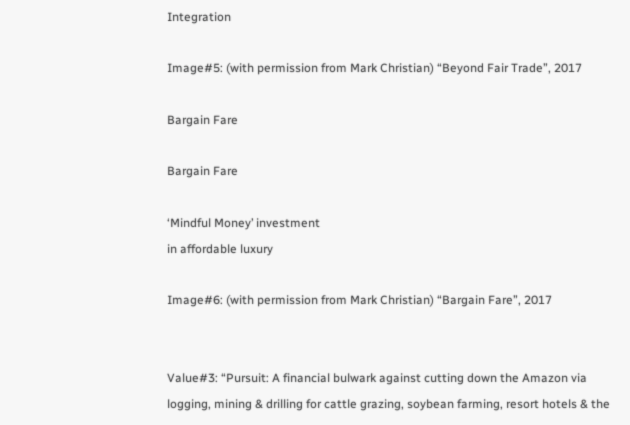Integration

Image#5: (with permission from Mark Christian) “Beyond Fair Trade”, 2017

Bargain Fare

Bargain Fare

‘Mindful Money’ investment
in affordable luxury

Image#6: (with permission from Mark Christian) “Bargain Fare”, 2017


Value#3: “Pursuit: A financial bulwark against cutting down the Amazon via logging, mining & drilling for cattle grazing, soybean farming, resort hotels & the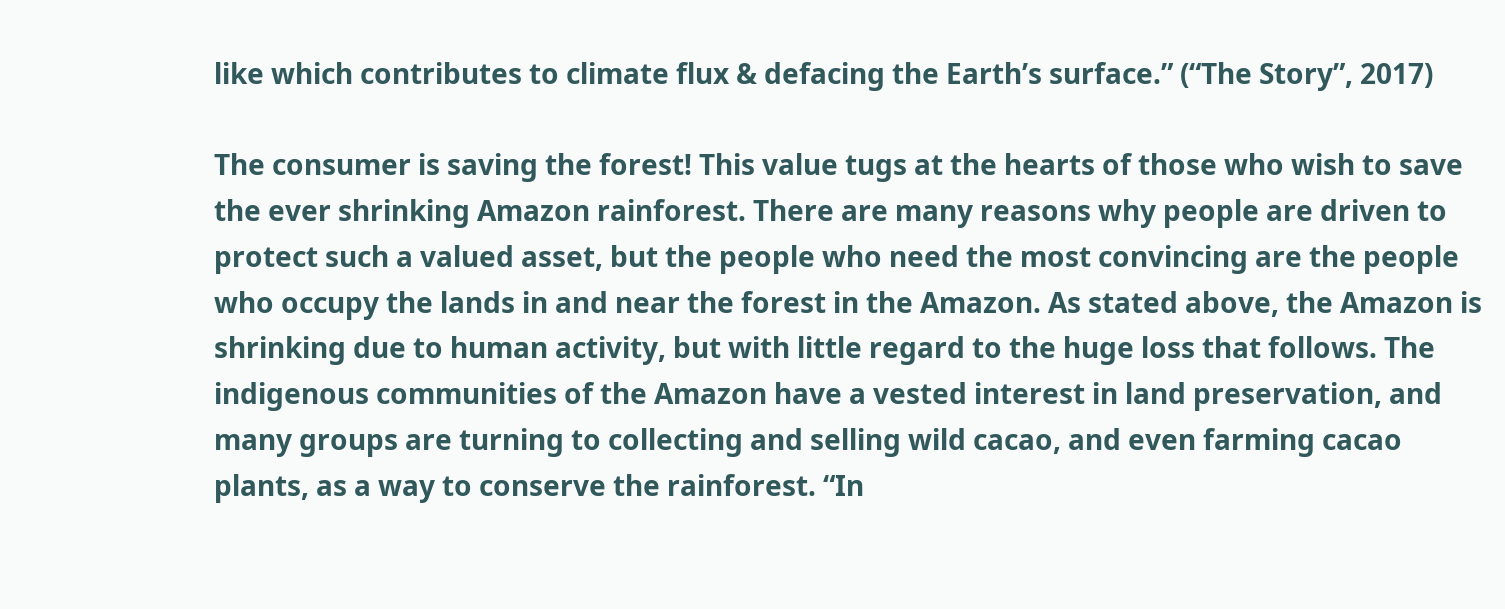like which contributes to climate flux & defacing the Earth’s surface.” (“The Story”, 2017)

The consumer is saving the forest! This value tugs at the hearts of those who wish to save the ever shrinking Amazon rainforest. There are many reasons why people are driven to protect such a valued asset, but the people who need the most convincing are the people who occupy the lands in and near the forest in the Amazon. As stated above, the Amazon is shrinking due to human activity, but with little regard to the huge loss that follows. The indigenous communities of the Amazon have a vested interest in land preservation, and many groups are turning to collecting and selling wild cacao, and even farming cacao plants, as a way to conserve the rainforest. “In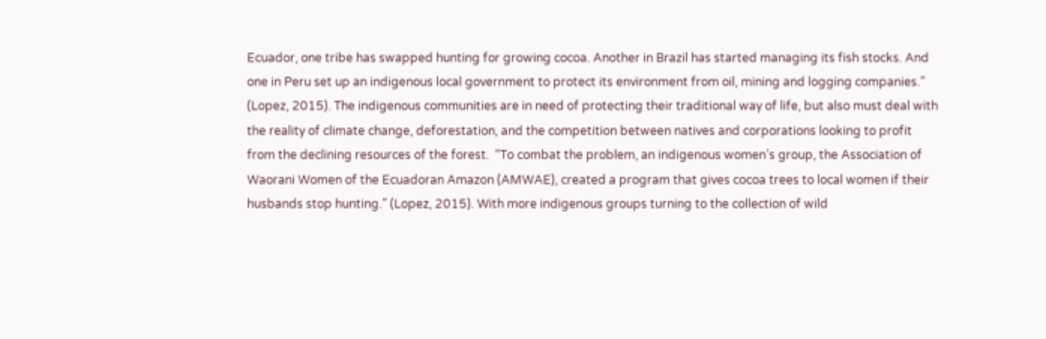Ecuador, one tribe has swapped hunting for growing cocoa. Another in Brazil has started managing its fish stocks. And one in Peru set up an indigenous local government to protect its environment from oil, mining and logging companies.” (Lopez, 2015). The indigenous communities are in need of protecting their traditional way of life, but also must deal with the reality of climate change, deforestation, and the competition between natives and corporations looking to profit from the declining resources of the forest.  “To combat the problem, an indigenous women’s group, the Association of Waorani Women of the Ecuadoran Amazon (AMWAE), created a program that gives cocoa trees to local women if their husbands stop hunting.” (Lopez, 2015). With more indigenous groups turning to the collection of wild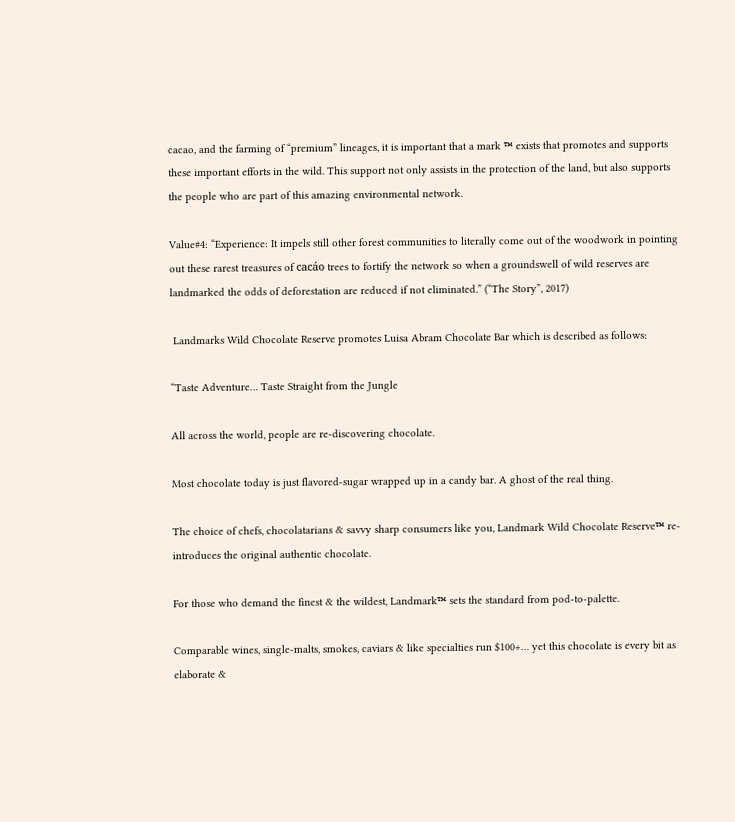cacao, and the farming of “premium” lineages, it is important that a mark ™ exists that promotes and supports these important efforts in the wild. This support not only assists in the protection of the land, but also supports the people who are part of this amazing environmental network.

Value#4: “Experience: It impels still other forest communities to literally come out of the woodwork in pointing out these rarest treasures of cacáo trees to fortify the network so when a groundswell of wild reserves are landmarked the odds of deforestation are reduced if not eliminated.” (“The Story”, 2017)

 Landmarks Wild Chocolate Reserve promotes Luisa Abram Chocolate Bar which is described as follows:

“Taste Adventure… Taste Straight from the Jungle

All across the world, people are re-discovering chocolate.

Most chocolate today is just flavored-sugar wrapped up in a candy bar. A ghost of the real thing.

The choice of chefs, chocolatarians & savvy sharp consumers like you, Landmark Wild Chocolate Reserve™ re-introduces the original authentic chocolate.

For those who demand the finest & the wildest, Landmark™ sets the standard from pod-to-palette.

Comparable wines, single-malts, smokes, caviars & like specialties run $100+… yet this chocolate is every bit as elaborate &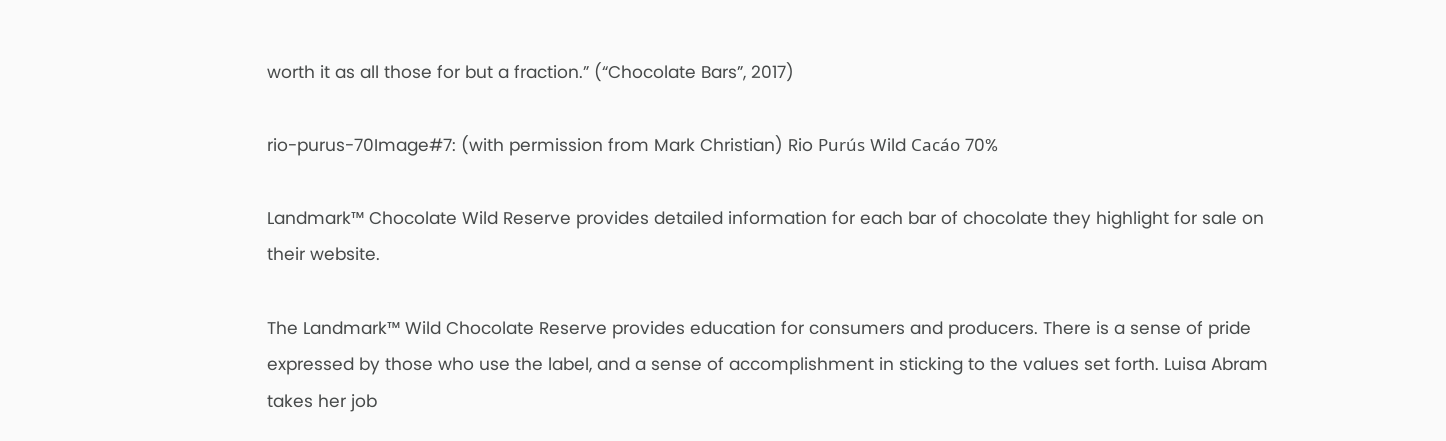worth it as all those for but a fraction.” (“Chocolate Bars”, 2017)

rio-purus-70Image#7: (with permission from Mark Christian) Rio Purús Wild Cacáo 70%

Landmark™ Chocolate Wild Reserve provides detailed information for each bar of chocolate they highlight for sale on their website.

The Landmark™ Wild Chocolate Reserve provides education for consumers and producers. There is a sense of pride expressed by those who use the label, and a sense of accomplishment in sticking to the values set forth. Luisa Abram takes her job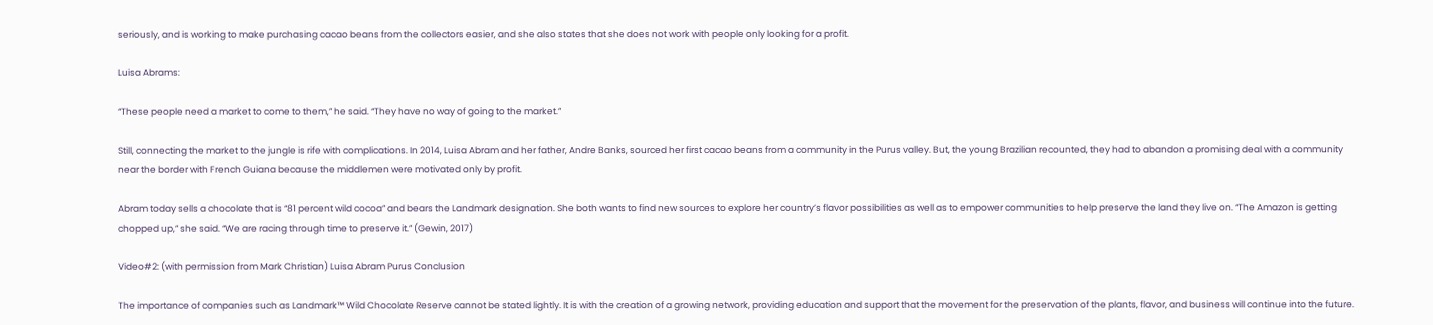seriously, and is working to make purchasing cacao beans from the collectors easier, and she also states that she does not work with people only looking for a profit.

Luisa Abrams:

“These people need a market to come to them,” he said. “They have no way of going to the market.”

Still, connecting the market to the jungle is rife with complications. In 2014, Luisa Abram and her father, Andre Banks, sourced her first cacao beans from a community in the Purus valley. But, the young Brazilian recounted, they had to abandon a promising deal with a community near the border with French Guiana because the middlemen were motivated only by profit.

Abram today sells a chocolate that is “81 percent wild cocoa” and bears the Landmark designation. She both wants to find new sources to explore her country’s flavor possibilities as well as to empower communities to help preserve the land they live on. “The Amazon is getting chopped up,” she said. “We are racing through time to preserve it.” (Gewin, 2017)

Video#2: (with permission from Mark Christian) Luisa Abram Purus Conclusion

The importance of companies such as Landmark™ Wild Chocolate Reserve cannot be stated lightly. It is with the creation of a growing network, providing education and support that the movement for the preservation of the plants, flavor, and business will continue into the future.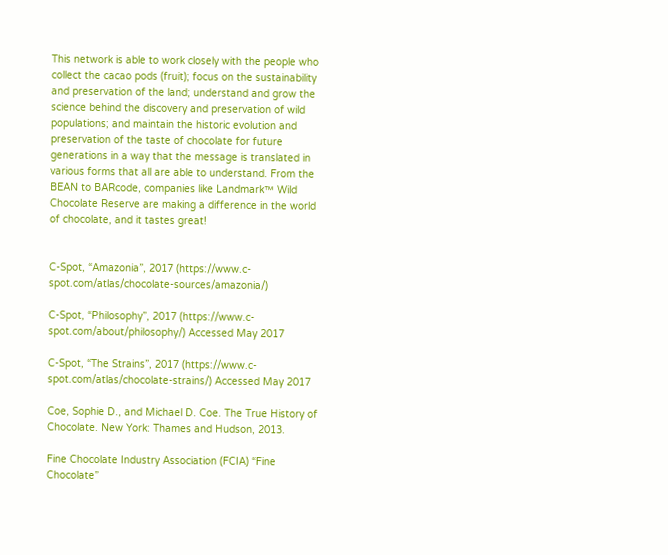This network is able to work closely with the people who collect the cacao pods (fruit); focus on the sustainability and preservation of the land; understand and grow the science behind the discovery and preservation of wild populations; and maintain the historic evolution and preservation of the taste of chocolate for future generations in a way that the message is translated in various forms that all are able to understand. From the BEAN to BARcode, companies like Landmark™ Wild Chocolate Reserve are making a difference in the world of chocolate, and it tastes great!


C-Spot, “Amazonia”, 2017 (https://www.c-spot.com/atlas/chocolate-sources/amazonia/)

C-Spot, “Philosophy”, 2017 (https://www.c-spot.com/about/philosophy/) Accessed May 2017

C-Spot, “The Strains”, 2017 (https://www.c-spot.com/atlas/chocolate-strains/) Accessed May 2017

Coe, Sophie D., and Michael D. Coe. The True History of Chocolate. New York: Thames and Hudson, 2013.

Fine Chocolate Industry Association (FCIA) “Fine Chocolate”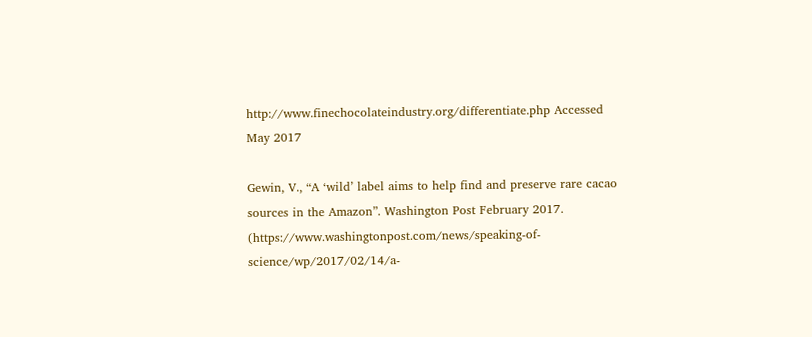http://www.finechocolateindustry.org/differentiate.php Accessed May 2017

Gewin, V., “A ‘wild’ label aims to help find and preserve rare cacao sources in the Amazon”. Washington Post February 2017. (https://www.washingtonpost.com/news/speaking-of-science/wp/2017/02/14/a-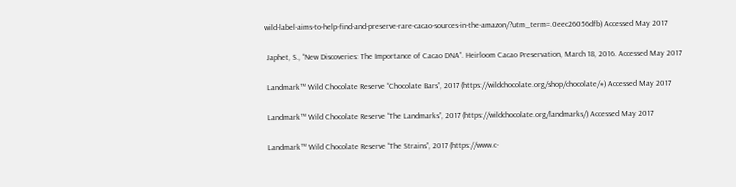wild-label-aims-to-help-find-and-preserve-rare-cacao-sources-in-the-amazon/?utm_term=.0eec26056dfb) Accessed May 2017

 Japhet, S., “New Discoveries: The Importance of Cacao DNA”. Heirloom Cacao Preservation, March 18, 2016. Accessed May 2017

 Landmark™ Wild Chocolate Reserve “Chocolate Bars”, 2017 (https://wildchocolate.org/shop/chocolate/#) Accessed May 2017

 Landmark™ Wild Chocolate Reserve “The Landmarks”, 2017 (https://wildchocolate.org/landmarks/) Accessed May 2017

 Landmark™ Wild Chocolate Reserve “The Strains”, 2017 (https://www.c-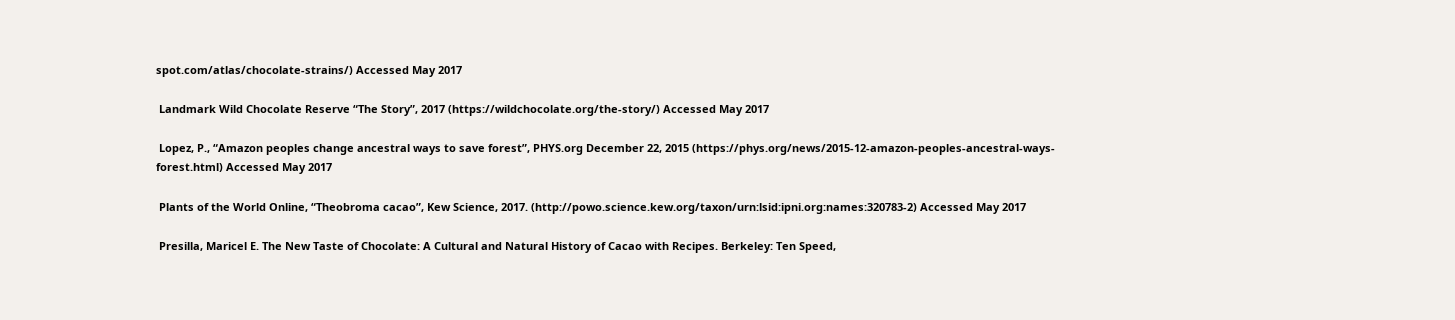spot.com/atlas/chocolate-strains/) Accessed May 2017

 Landmark Wild Chocolate Reserve “The Story”, 2017 (https://wildchocolate.org/the-story/) Accessed May 2017

 Lopez, P., “Amazon peoples change ancestral ways to save forest”, PHYS.org December 22, 2015 (https://phys.org/news/2015-12-amazon-peoples-ancestral-ways-forest.html) Accessed May 2017

 Plants of the World Online, “Theobroma cacao”, Kew Science, 2017. (http://powo.science.kew.org/taxon/urn:lsid:ipni.org:names:320783-2) Accessed May 2017

 Presilla, Maricel E. The New Taste of Chocolate: A Cultural and Natural History of Cacao with Recipes. Berkeley: Ten Speed,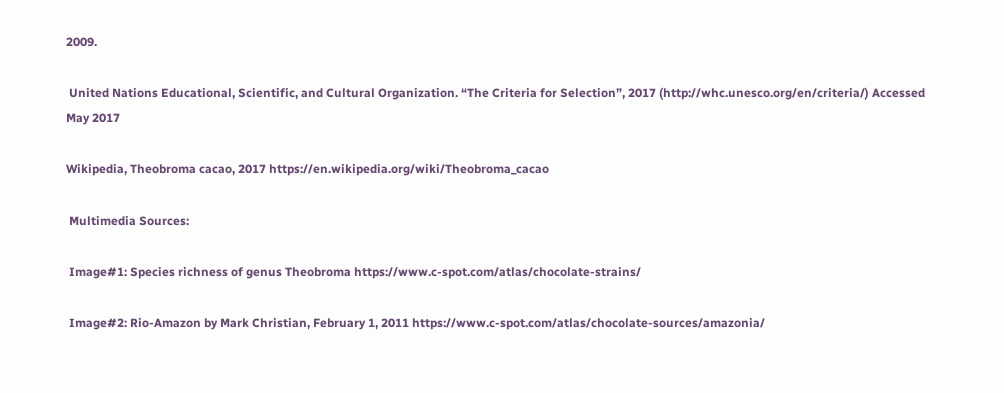2009.

 United Nations Educational, Scientific, and Cultural Organization. “The Criteria for Selection”, 2017 (http://whc.unesco.org/en/criteria/) Accessed May 2017

Wikipedia, Theobroma cacao, 2017 https://en.wikipedia.org/wiki/Theobroma_cacao

 Multimedia Sources:

 Image#1: Species richness of genus Theobroma https://www.c-spot.com/atlas/chocolate-strains/

 Image#2: Rio-Amazon by Mark Christian, February 1, 2011 https://www.c-spot.com/atlas/chocolate-sources/amazonia/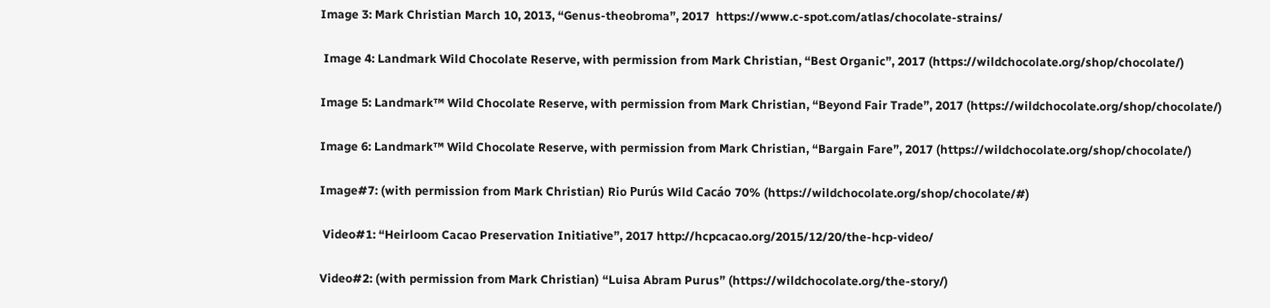Image 3: Mark Christian March 10, 2013, “Genus-theobroma”, 2017  https://www.c-spot.com/atlas/chocolate-strains/

 Image 4: Landmark Wild Chocolate Reserve, with permission from Mark Christian, “Best Organic”, 2017 (https://wildchocolate.org/shop/chocolate/)

Image 5: Landmark™ Wild Chocolate Reserve, with permission from Mark Christian, “Beyond Fair Trade”, 2017 (https://wildchocolate.org/shop/chocolate/)

Image 6: Landmark™ Wild Chocolate Reserve, with permission from Mark Christian, “Bargain Fare”, 2017 (https://wildchocolate.org/shop/chocolate/)

Image#7: (with permission from Mark Christian) Rio Purús Wild Cacáo 70% (https://wildchocolate.org/shop/chocolate/#)

 Video#1: “Heirloom Cacao Preservation Initiative”, 2017 http://hcpcacao.org/2015/12/20/the-hcp-video/

Video#2: (with permission from Mark Christian) “Luisa Abram Purus” (https://wildchocolate.org/the-story/)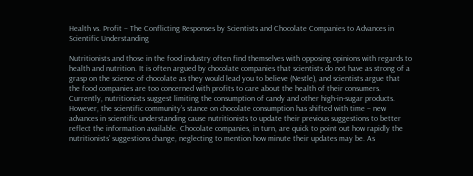Health vs. Profit – The Conflicting Responses by Scientists and Chocolate Companies to Advances in Scientific Understanding

Nutritionists and those in the food industry often find themselves with opposing opinions with regards to health and nutrition. It is often argued by chocolate companies that scientists do not have as strong of a grasp on the science of chocolate as they would lead you to believe (Nestle), and scientists argue that the food companies are too concerned with profits to care about the health of their consumers. Currently, nutritionists suggest limiting the consumption of candy and other high-in-sugar products. However, the scientific community’s stance on chocolate consumption has shifted with time – new advances in scientific understanding cause nutritionists to update their previous suggestions to better reflect the information available. Chocolate companies, in turn, are quick to point out how rapidly the nutritionists’ suggestions change, neglecting to mention how minute their updates may be. As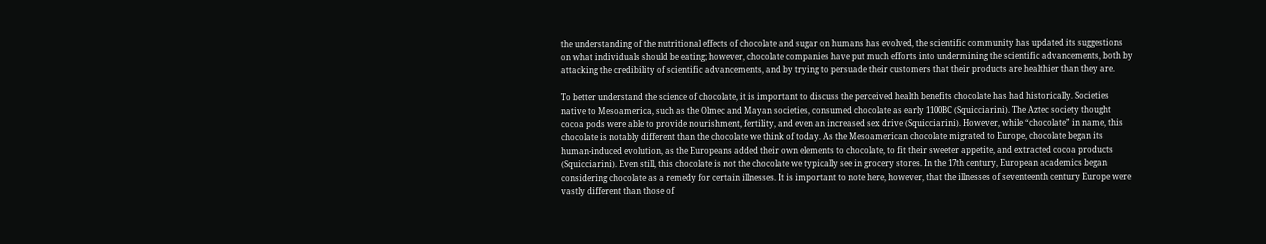the understanding of the nutritional effects of chocolate and sugar on humans has evolved, the scientific community has updated its suggestions on what individuals should be eating; however, chocolate companies have put much efforts into undermining the scientific advancements, both by attacking the credibility of scientific advancements, and by trying to persuade their customers that their products are healthier than they are.

To better understand the science of chocolate, it is important to discuss the perceived health benefits chocolate has had historically. Societies native to Mesoamerica, such as the Olmec and Mayan societies, consumed chocolate as early 1100BC (Squicciarini). The Aztec society thought cocoa pods were able to provide nourishment, fertility, and even an increased sex drive (Squicciarini). However, while “chocolate” in name, this chocolate is notably different than the chocolate we think of today. As the Mesoamerican chocolate migrated to Europe, chocolate began its human-induced evolution, as the Europeans added their own elements to chocolate, to fit their sweeter appetite, and extracted cocoa products (Squicciarini). Even still, this chocolate is not the chocolate we typically see in grocery stores. In the 17th century, European academics began considering chocolate as a remedy for certain illnesses. It is important to note here, however, that the illnesses of seventeenth century Europe were vastly different than those of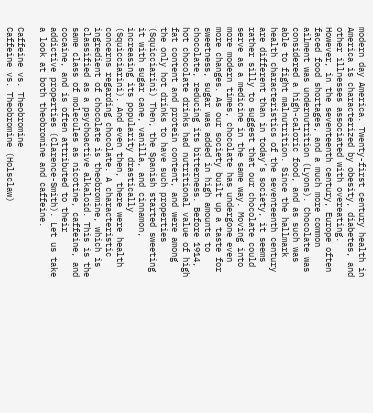modern day America. Twenty-first century health in America is characterized by obesity, diabetes, and other illnesses associated with overeating. However, in the seventeenth century, Europe often faced food shortages, and a much more common ailment was undernutrition (Lyons). Chocolate was considered a high-caloric food, and as such was able to fight malnutrition. Since the hallmark health characteristics of the seventeenth century are different than in today’s society, it seems rather silly to suggest that our chocolate could serve as a medicine in the same way. Moving into more modern times, chocolate has undergone even more changes. As our society built up a taste for sweetness, sugar was added in high amounts to chocolate, reducing its bitterness. Before 1914, hot chocolate drinks had nutritional value of high fat content and protein content, and were among the only hot drinks to have such properties (Squicciarini) Then, the Spanish started sweeting it with sugar cane, vanilla, and cinnamon, increasing its popularity drastically (Squicciarini). And even then, there were health concerns regarding chocolate. A characteristic ingredient of chocolate is theobromine, which is classified as a psychoactive alkaloid. This is the same class of molecules as nicotine, caffeine, and cocaine, and is often attributed to their addictive properties (Clarence-Smith). Let us take a look at both theobromine and caffeine.

Caffeine vs. Theobromine
Caffeine vs. Theobromine (Holsclaw)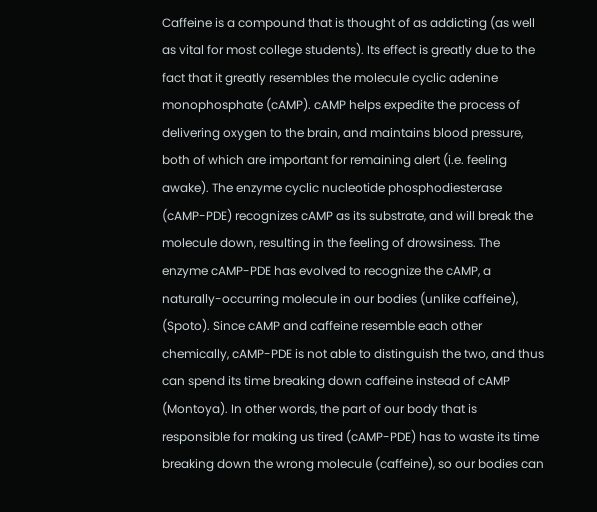Caffeine is a compound that is thought of as addicting (as well as vital for most college students). Its effect is greatly due to the fact that it greatly resembles the molecule cyclic adenine monophosphate (cAMP). cAMP helps expedite the process of delivering oxygen to the brain, and maintains blood pressure, both of which are important for remaining alert (i.e. feeling awake). The enzyme cyclic nucleotide phosphodiesterase (cAMP-PDE) recognizes cAMP as its substrate, and will break the molecule down, resulting in the feeling of drowsiness. The enzyme cAMP-PDE has evolved to recognize the cAMP, a naturally-occurring molecule in our bodies (unlike caffeine), (Spoto). Since cAMP and caffeine resemble each other chemically, cAMP-PDE is not able to distinguish the two, and thus can spend its time breaking down caffeine instead of cAMP (Montoya). In other words, the part of our body that is responsible for making us tired (cAMP-PDE) has to waste its time breaking down the wrong molecule (caffeine), so our bodies can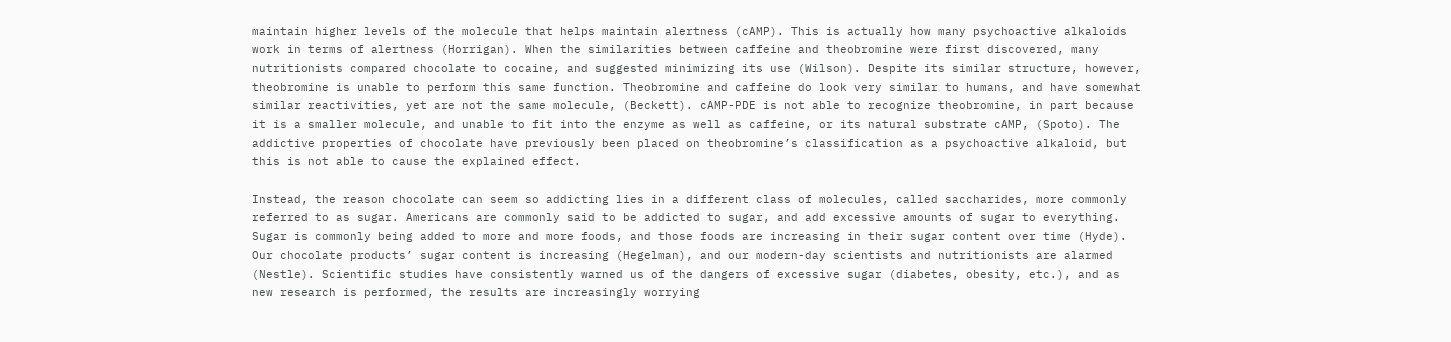maintain higher levels of the molecule that helps maintain alertness (cAMP). This is actually how many psychoactive alkaloids work in terms of alertness (Horrigan). When the similarities between caffeine and theobromine were first discovered, many nutritionists compared chocolate to cocaine, and suggested minimizing its use (Wilson). Despite its similar structure, however, theobromine is unable to perform this same function. Theobromine and caffeine do look very similar to humans, and have somewhat similar reactivities, yet are not the same molecule, (Beckett). cAMP-PDE is not able to recognize theobromine, in part because it is a smaller molecule, and unable to fit into the enzyme as well as caffeine, or its natural substrate cAMP, (Spoto). The addictive properties of chocolate have previously been placed on theobromine’s classification as a psychoactive alkaloid, but this is not able to cause the explained effect.

Instead, the reason chocolate can seem so addicting lies in a different class of molecules, called saccharides, more commonly referred to as sugar. Americans are commonly said to be addicted to sugar, and add excessive amounts of sugar to everything. Sugar is commonly being added to more and more foods, and those foods are increasing in their sugar content over time (Hyde). Our chocolate products’ sugar content is increasing (Hegelman), and our modern-day scientists and nutritionists are alarmed (Nestle). Scientific studies have consistently warned us of the dangers of excessive sugar (diabetes, obesity, etc.), and as new research is performed, the results are increasingly worrying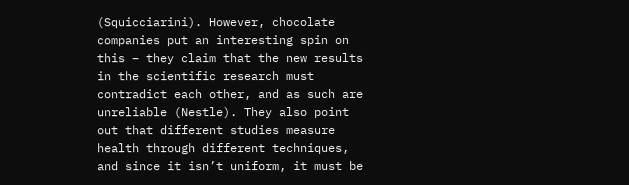(Squicciarini). However, chocolate companies put an interesting spin on this – they claim that the new results in the scientific research must contradict each other, and as such are unreliable (Nestle). They also point out that different studies measure health through different techniques, and since it isn’t uniform, it must be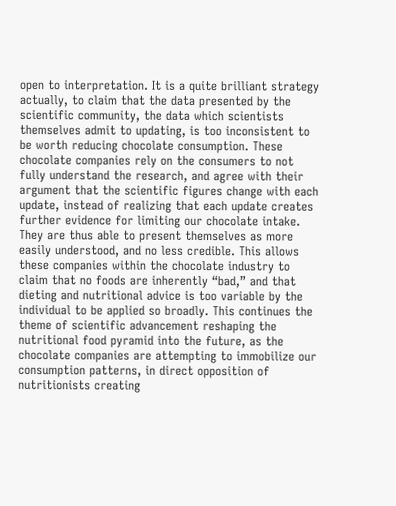open to interpretation. It is a quite brilliant strategy actually, to claim that the data presented by the scientific community, the data which scientists themselves admit to updating, is too inconsistent to be worth reducing chocolate consumption. These chocolate companies rely on the consumers to not fully understand the research, and agree with their argument that the scientific figures change with each update, instead of realizing that each update creates further evidence for limiting our chocolate intake. They are thus able to present themselves as more easily understood, and no less credible. This allows these companies within the chocolate industry to claim that no foods are inherently “bad,” and that dieting and nutritional advice is too variable by the individual to be applied so broadly. This continues the theme of scientific advancement reshaping the nutritional food pyramid into the future, as the chocolate companies are attempting to immobilize our consumption patterns, in direct opposition of nutritionists creating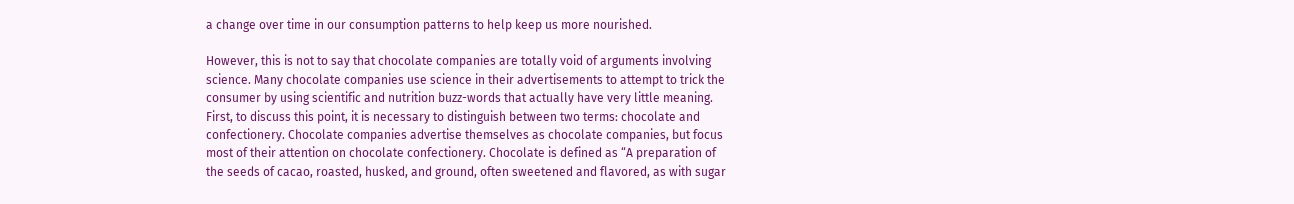a change over time in our consumption patterns to help keep us more nourished.

However, this is not to say that chocolate companies are totally void of arguments involving science. Many chocolate companies use science in their advertisements to attempt to trick the consumer by using scientific and nutrition buzz-words that actually have very little meaning. First, to discuss this point, it is necessary to distinguish between two terms: chocolate and confectionery. Chocolate companies advertise themselves as chocolate companies, but focus most of their attention on chocolate confectionery. Chocolate is defined as “A preparation of the seeds of cacao, roasted, husked, and ground, often sweetened and flavored, as with sugar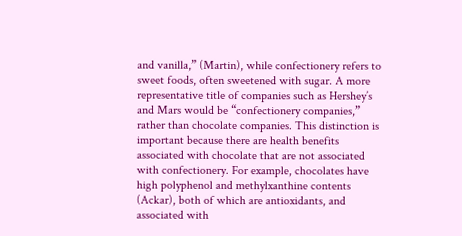and vanilla,” (Martin), while confectionery refers to sweet foods, often sweetened with sugar. A more representative title of companies such as Hershey’s and Mars would be “confectionery companies,” rather than chocolate companies. This distinction is important because there are health benefits associated with chocolate that are not associated with confectionery. For example, chocolates have high polyphenol and methylxanthine contents (Ackar), both of which are antioxidants, and associated with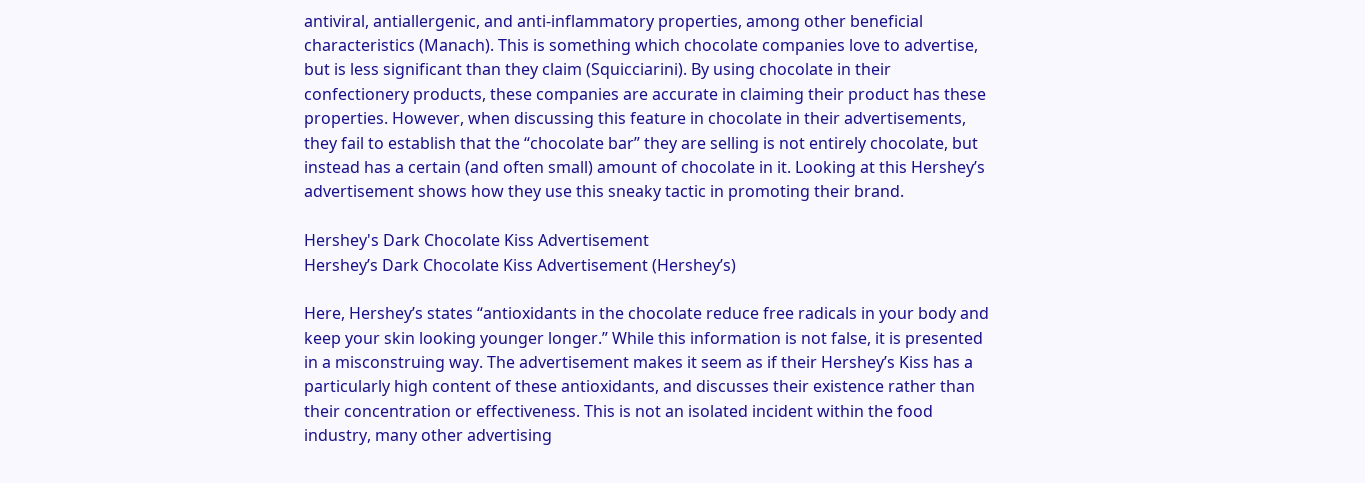antiviral, antiallergenic, and anti-inflammatory properties, among other beneficial characteristics (Manach). This is something which chocolate companies love to advertise, but is less significant than they claim (Squicciarini). By using chocolate in their confectionery products, these companies are accurate in claiming their product has these properties. However, when discussing this feature in chocolate in their advertisements, they fail to establish that the “chocolate bar” they are selling is not entirely chocolate, but instead has a certain (and often small) amount of chocolate in it. Looking at this Hershey’s advertisement shows how they use this sneaky tactic in promoting their brand.

Hershey's Dark Chocolate Kiss Advertisement
Hershey’s Dark Chocolate Kiss Advertisement (Hershey’s)

Here, Hershey’s states “antioxidants in the chocolate reduce free radicals in your body and keep your skin looking younger longer.” While this information is not false, it is presented in a misconstruing way. The advertisement makes it seem as if their Hershey’s Kiss has a particularly high content of these antioxidants, and discusses their existence rather than their concentration or effectiveness. This is not an isolated incident within the food industry, many other advertising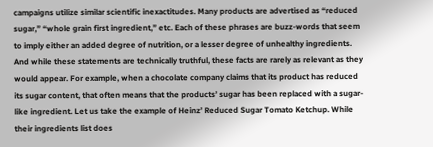campaigns utilize similar scientific inexactitudes. Many products are advertised as “reduced sugar,” “whole grain first ingredient,” etc. Each of these phrases are buzz-words that seem to imply either an added degree of nutrition, or a lesser degree of unhealthy ingredients. And while these statements are technically truthful, these facts are rarely as relevant as they would appear. For example, when a chocolate company claims that its product has reduced its sugar content, that often means that the products’ sugar has been replaced with a sugar-like ingredient. Let us take the example of Heinz’ Reduced Sugar Tomato Ketchup. While their ingredients list does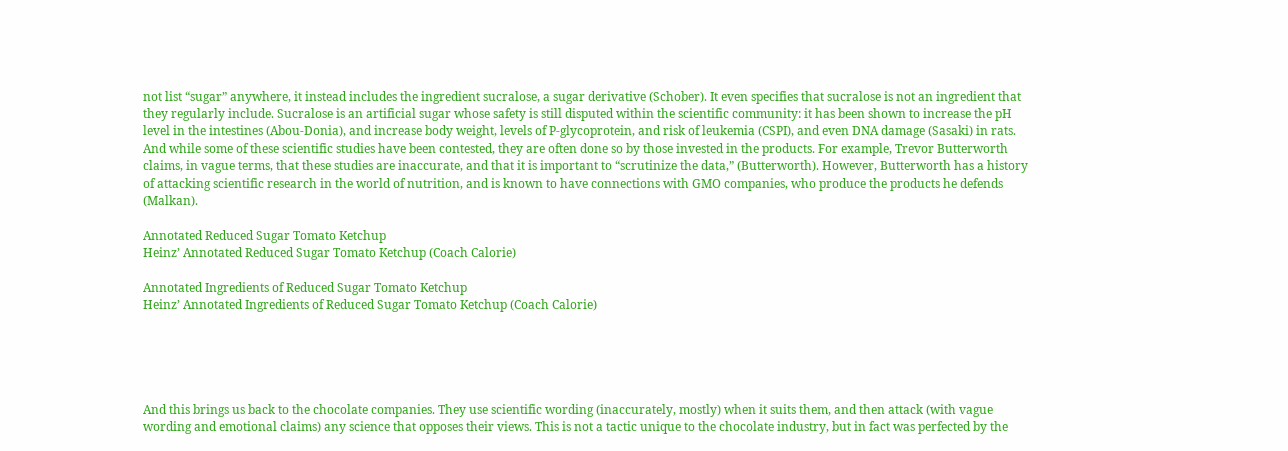not list “sugar” anywhere, it instead includes the ingredient sucralose, a sugar derivative (Schober). It even specifies that sucralose is not an ingredient that they regularly include. Sucralose is an artificial sugar whose safety is still disputed within the scientific community: it has been shown to increase the pH level in the intestines (Abou-Donia), and increase body weight, levels of P-glycoprotein, and risk of leukemia (CSPI), and even DNA damage (Sasaki) in rats. And while some of these scientific studies have been contested, they are often done so by those invested in the products. For example, Trevor Butterworth claims, in vague terms, that these studies are inaccurate, and that it is important to “scrutinize the data,” (Butterworth). However, Butterworth has a history of attacking scientific research in the world of nutrition, and is known to have connections with GMO companies, who produce the products he defends (Malkan).

Annotated Reduced Sugar Tomato Ketchup
Heinz’ Annotated Reduced Sugar Tomato Ketchup (Coach Calorie)

Annotated Ingredients of Reduced Sugar Tomato Ketchup
Heinz’ Annotated Ingredients of Reduced Sugar Tomato Ketchup (Coach Calorie)





And this brings us back to the chocolate companies. They use scientific wording (inaccurately, mostly) when it suits them, and then attack (with vague wording and emotional claims) any science that opposes their views. This is not a tactic unique to the chocolate industry, but in fact was perfected by the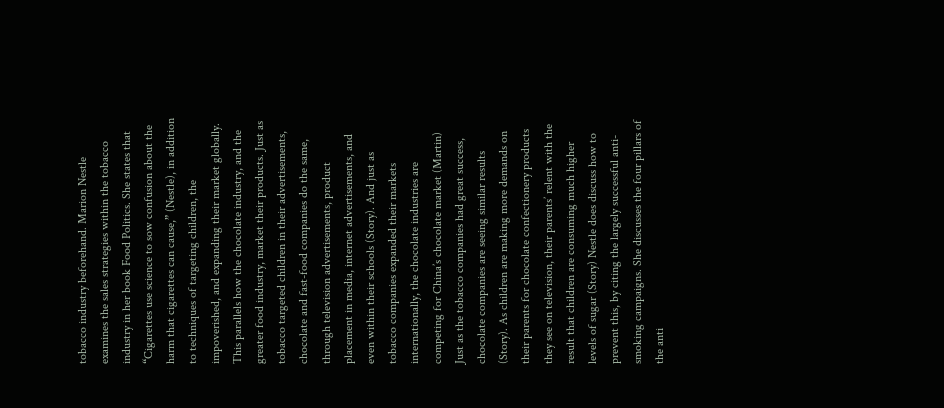tobacco industry beforehand. Marion Nestle examines the sales strategies within the tobacco industry in her book Food Politics. She states that “Cigarettes use science to sow confusion about the harm that cigarettes can cause,” (Nestle), in addition to techniques of targeting children, the impoverished, and expanding their market globally. This parallels how the chocolate industry, and the greater food industry, market their products. Just as tobacco targeted children in their advertisements, chocolate and fast-food companies do the same, through television advertisements, product placement in media, internet advertisements, and even within their schools (Story). And just as tobacco companies expanded their markets internationally, the chocolate industries are competing for China’s chocolate market (Martin) Just as the tobacco companies had great success, chocolate companies are seeing similar results (Story). As children are making more demands on their parents for chocolate confectionery products they see on television, their parents’ relent with the result that children are consuming much higher levels of sugar (Story) Nestle does discuss how to prevent this, by citing the largely successful anti-smoking campaigns. She discusses the four pillars of the anti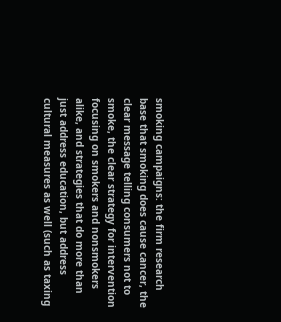smoking campaigns: the firm research base that smoking does cause cancer, the clear message telling consumers not to smoke, the clear strategy for intervention focusing on smokers and nonsmokers alike, and strategies that do more than just address education, but address cultural measures as well (such as taxing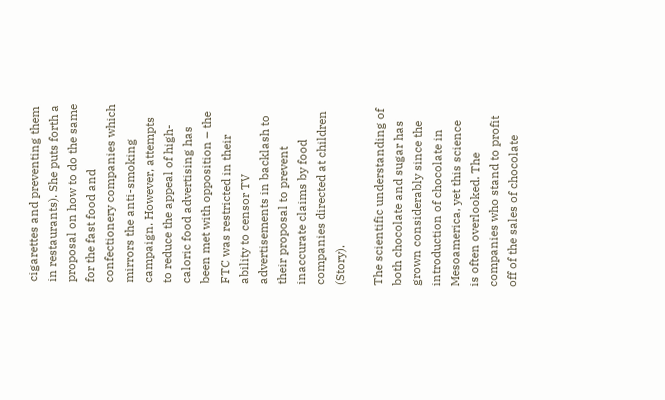cigarettes and preventing them in restaurants). She puts forth a proposal on how to do the same for the fast food and confectionery companies which mirrors the anti-smoking campaign. However, attempts to reduce the appeal of high-caloric food advertising has been met with opposition – the FTC was restricted in their ability to censor TV advertisements in backlash to their proposal to prevent inaccurate claims by food companies directed at children (Story).

The scientific understanding of both chocolate and sugar has grown considerably since the introduction of chocolate in Mesoamerica, yet this science is often overlooked. The companies who stand to profit off of the sales of chocolate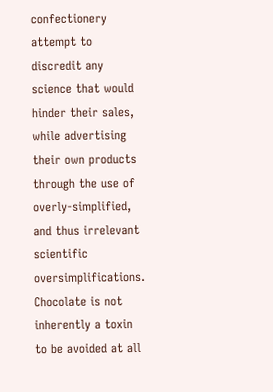confectionery attempt to discredit any science that would hinder their sales, while advertising their own products through the use of overly-simplified, and thus irrelevant scientific oversimplifications. Chocolate is not inherently a toxin to be avoided at all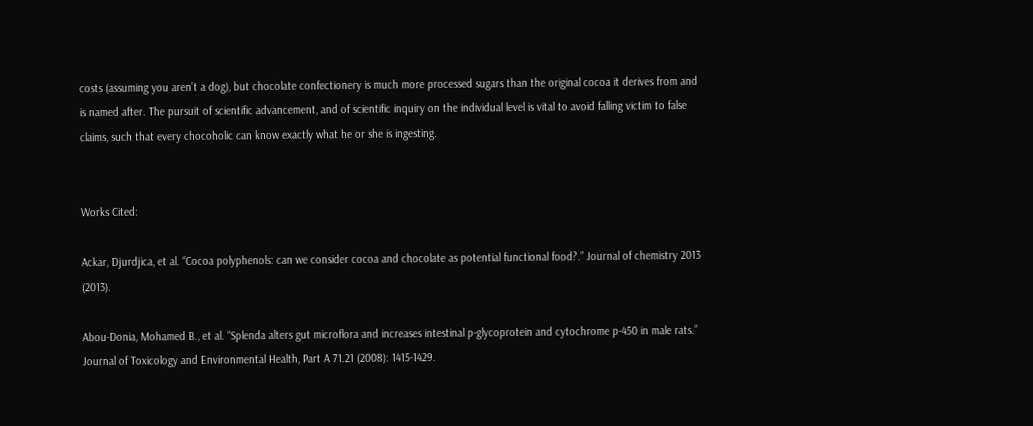costs (assuming you aren’t a dog), but chocolate confectionery is much more processed sugars than the original cocoa it derives from and is named after. The pursuit of scientific advancement, and of scientific inquiry on the individual level is vital to avoid falling victim to false claims, such that every chocoholic can know exactly what he or she is ingesting.


Works Cited:

Ackar, Djurdjica, et al. “Cocoa polyphenols: can we consider cocoa and chocolate as potential functional food?.” Journal of chemistry 2013 (2013).

Abou-Donia, Mohamed B., et al. “Splenda alters gut microflora and increases intestinal p-glycoprotein and cytochrome p-450 in male rats.” Journal of Toxicology and Environmental Health, Part A 71.21 (2008): 1415-1429.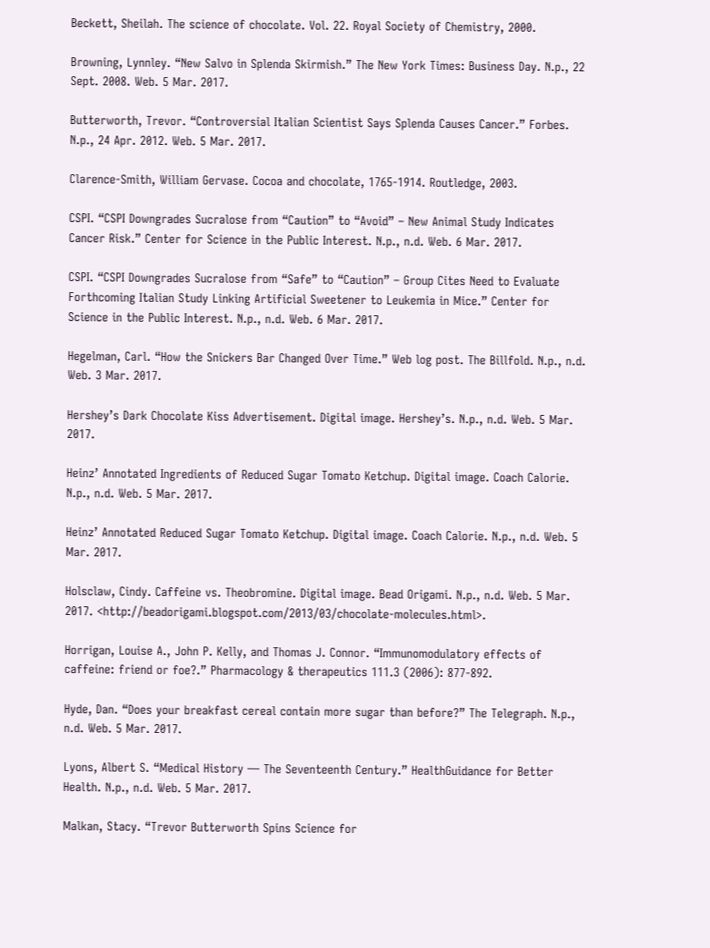Beckett, Sheilah. The science of chocolate. Vol. 22. Royal Society of Chemistry, 2000.

Browning, Lynnley. “New Salvo in Splenda Skirmish.” The New York Times: Business Day. N.p., 22 Sept. 2008. Web. 5 Mar. 2017.

Butterworth, Trevor. “Controversial Italian Scientist Says Splenda Causes Cancer.” Forbes. N.p., 24 Apr. 2012. Web. 5 Mar. 2017.

Clarence-Smith, William Gervase. Cocoa and chocolate, 1765-1914. Routledge, 2003.

CSPI. “CSPI Downgrades Sucralose from “Caution” to “Avoid” – New Animal Study Indicates Cancer Risk.” Center for Science in the Public Interest. N.p., n.d. Web. 6 Mar. 2017.

CSPI. “CSPI Downgrades Sucralose from “Safe” to “Caution” – Group Cites Need to Evaluate Forthcoming Italian Study Linking Artificial Sweetener to Leukemia in Mice.” Center for Science in the Public Interest. N.p., n.d. Web. 6 Mar. 2017.

Hegelman, Carl. “How the Snickers Bar Changed Over Time.” Web log post. The Billfold. N.p., n.d. Web. 3 Mar. 2017.

Hershey’s Dark Chocolate Kiss Advertisement. Digital image. Hershey’s. N.p., n.d. Web. 5 Mar. 2017.

Heinz’ Annotated Ingredients of Reduced Sugar Tomato Ketchup. Digital image. Coach Calorie. N.p., n.d. Web. 5 Mar. 2017.

Heinz’ Annotated Reduced Sugar Tomato Ketchup. Digital image. Coach Calorie. N.p., n.d. Web. 5 Mar. 2017.

Holsclaw, Cindy. Caffeine vs. Theobromine. Digital image. Bead Origami. N.p., n.d. Web. 5 Mar. 2017. <http://beadorigami.blogspot.com/2013/03/chocolate-molecules.html>.

Horrigan, Louise A., John P. Kelly, and Thomas J. Connor. “Immunomodulatory effects of caffeine: friend or foe?.” Pharmacology & therapeutics 111.3 (2006): 877-892.

Hyde, Dan. “Does your breakfast cereal contain more sugar than before?” The Telegraph. N.p., n.d. Web. 5 Mar. 2017.

Lyons, Albert S. “Medical History — The Seventeenth Century.” HealthGuidance for Better Health. N.p., n.d. Web. 5 Mar. 2017.

Malkan, Stacy. “Trevor Butterworth Spins Science for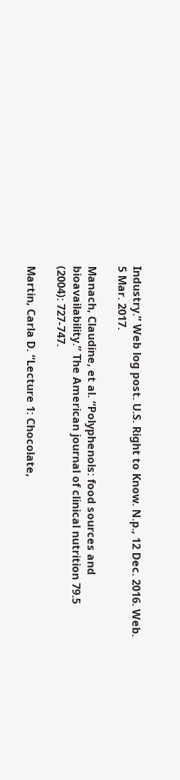Industry.” Web log post. U.S. Right to Know. N.p., 12 Dec. 2016. Web. 5 Mar. 2017.

Manach, Claudine, et al. “Polyphenols: food sources and bioavailability.” The American journal of clinical nutrition 79.5 (2004): 727-747.

Martin, Carla D. “Lecture 1: Chocolate,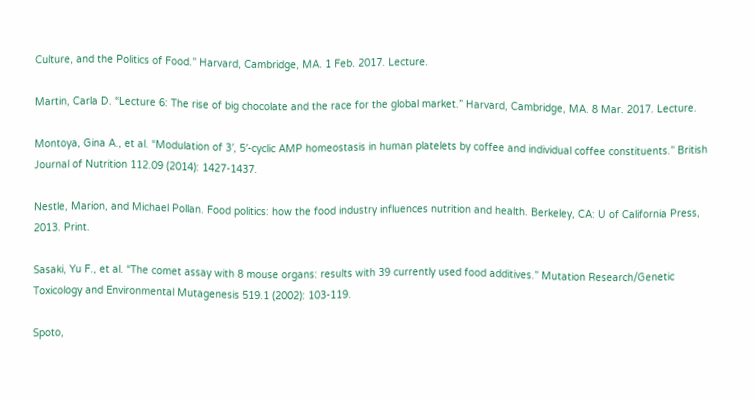Culture, and the Politics of Food.” Harvard, Cambridge, MA. 1 Feb. 2017. Lecture.

Martin, Carla D. “Lecture 6: The rise of big chocolate and the race for the global market.” Harvard, Cambridge, MA. 8 Mar. 2017. Lecture.

Montoya, Gina A., et al. “Modulation of 3′, 5′-cyclic AMP homeostasis in human platelets by coffee and individual coffee constituents.” British Journal of Nutrition 112.09 (2014): 1427-1437.

Nestle, Marion, and Michael Pollan. Food politics: how the food industry influences nutrition and health. Berkeley, CA: U of California Press, 2013. Print.

Sasaki, Yu F., et al. “The comet assay with 8 mouse organs: results with 39 currently used food additives.” Mutation Research/Genetic Toxicology and Environmental Mutagenesis 519.1 (2002): 103-119.

Spoto,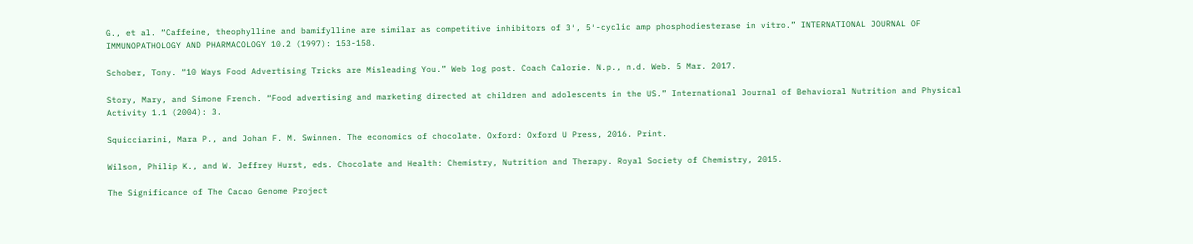G., et al. “Caffeine, theophylline and bamifylline are similar as competitive inhibitors of 3′, 5′-cyclic amp phosphodiesterase in vitro.” INTERNATIONAL JOURNAL OF IMMUNOPATHOLOGY AND PHARMACOLOGY 10.2 (1997): 153-158.

Schober, Tony. “10 Ways Food Advertising Tricks are Misleading You.” Web log post. Coach Calorie. N.p., n.d. Web. 5 Mar. 2017.

Story, Mary, and Simone French. “Food advertising and marketing directed at children and adolescents in the US.” International Journal of Behavioral Nutrition and Physical Activity 1.1 (2004): 3.

Squicciarini, Mara P., and Johan F. M. Swinnen. The economics of chocolate. Oxford: Oxford U Press, 2016. Print.

Wilson, Philip K., and W. Jeffrey Hurst, eds. Chocolate and Health: Chemistry, Nutrition and Therapy. Royal Society of Chemistry, 2015.

The Significance of The Cacao Genome Project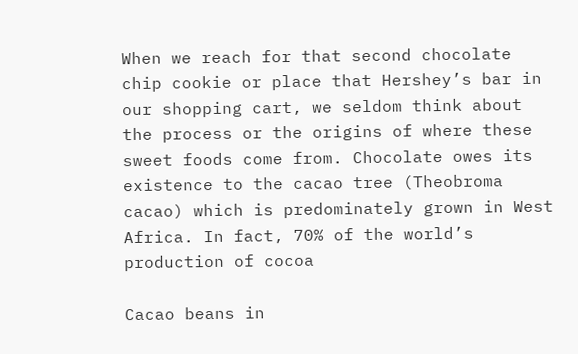When we reach for that second chocolate chip cookie or place that Hershey’s bar in our shopping cart, we seldom think about the process or the origins of where these sweet foods come from. Chocolate owes its existence to the cacao tree (Theobroma cacao) which is predominately grown in West Africa. In fact, 70% of the world’s production of cocoa

Cacao beans in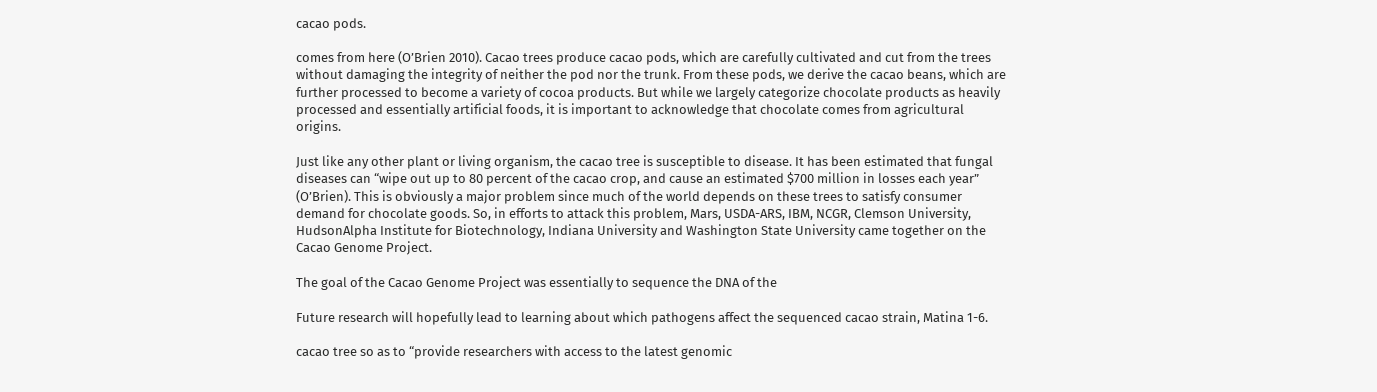cacao pods.

comes from here (O’Brien 2010). Cacao trees produce cacao pods, which are carefully cultivated and cut from the trees without damaging the integrity of neither the pod nor the trunk. From these pods, we derive the cacao beans, which are further processed to become a variety of cocoa products. But while we largely categorize chocolate products as heavily processed and essentially artificial foods, it is important to acknowledge that chocolate comes from agricultural origins.

Just like any other plant or living organism, the cacao tree is susceptible to disease. It has been estimated that fungal diseases can “wipe out up to 80 percent of the cacao crop, and cause an estimated $700 million in losses each year” (O’Brien). This is obviously a major problem since much of the world depends on these trees to satisfy consumer demand for chocolate goods. So, in efforts to attack this problem, Mars, USDA-ARS, IBM, NCGR, Clemson University, HudsonAlpha Institute for Biotechnology, Indiana University and Washington State University came together on the Cacao Genome Project.

The goal of the Cacao Genome Project was essentially to sequence the DNA of the

Future research will hopefully lead to learning about which pathogens affect the sequenced cacao strain, Matina 1-6.

cacao tree so as to “provide researchers with access to the latest genomic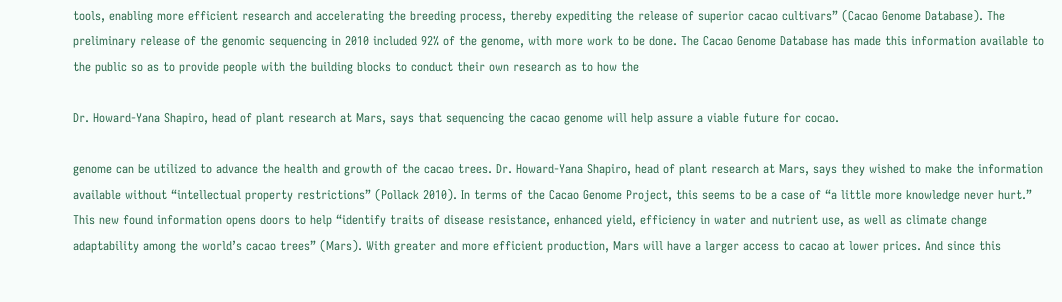tools, enabling more efficient research and accelerating the breeding process, thereby expediting the release of superior cacao cultivars” (Cacao Genome Database). The preliminary release of the genomic sequencing in 2010 included 92% of the genome, with more work to be done. The Cacao Genome Database has made this information available to the public so as to provide people with the building blocks to conduct their own research as to how the

Dr. Howard-Yana Shapiro, head of plant research at Mars, says that sequencing the cacao genome will help assure a viable future for cocao.

genome can be utilized to advance the health and growth of the cacao trees. Dr. Howard-Yana Shapiro, head of plant research at Mars, says they wished to make the information available without “intellectual property restrictions” (Pollack 2010). In terms of the Cacao Genome Project, this seems to be a case of “a little more knowledge never hurt.” This new found information opens doors to help “identify traits of disease resistance, enhanced yield, efficiency in water and nutrient use, as well as climate change adaptability among the world’s cacao trees” (Mars). With greater and more efficient production, Mars will have a larger access to cacao at lower prices. And since this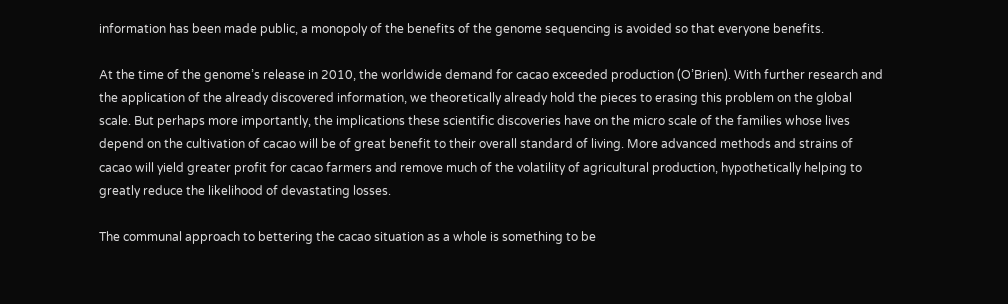information has been made public, a monopoly of the benefits of the genome sequencing is avoided so that everyone benefits.

At the time of the genome’s release in 2010, the worldwide demand for cacao exceeded production (O’Brien). With further research and the application of the already discovered information, we theoretically already hold the pieces to erasing this problem on the global scale. But perhaps more importantly, the implications these scientific discoveries have on the micro scale of the families whose lives depend on the cultivation of cacao will be of great benefit to their overall standard of living. More advanced methods and strains of cacao will yield greater profit for cacao farmers and remove much of the volatility of agricultural production, hypothetically helping to greatly reduce the likelihood of devastating losses.

The communal approach to bettering the cacao situation as a whole is something to be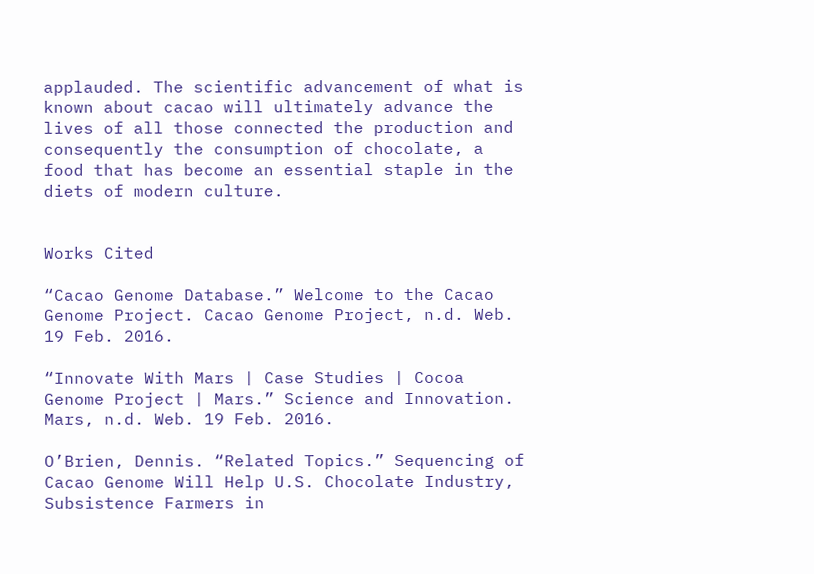applauded. The scientific advancement of what is known about cacao will ultimately advance the lives of all those connected the production and consequently the consumption of chocolate, a food that has become an essential staple in the diets of modern culture.


Works Cited

“Cacao Genome Database.” Welcome to the Cacao Genome Project. Cacao Genome Project, n.d. Web. 19 Feb. 2016.

“Innovate With Mars | Case Studies | Cocoa Genome Project | Mars.” Science and Innovation. Mars, n.d. Web. 19 Feb. 2016.

O’Brien, Dennis. “Related Topics.” Sequencing of Cacao Genome Will Help U.S. Chocolate Industry, Subsistence Farmers in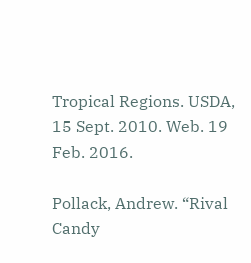Tropical Regions. USDA, 15 Sept. 2010. Web. 19 Feb. 2016.

Pollack, Andrew. “Rival Candy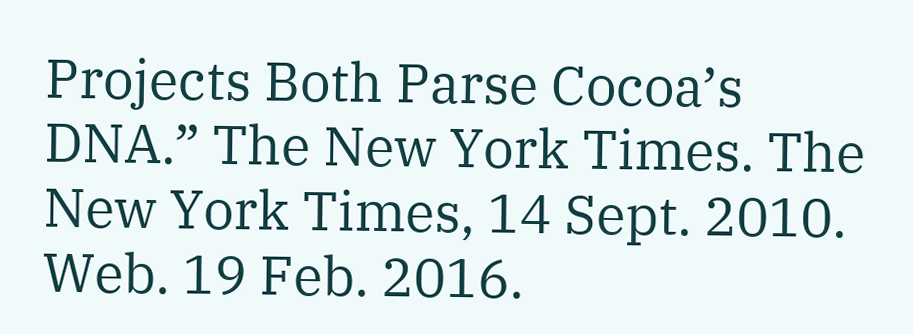Projects Both Parse Cocoa’s DNA.” The New York Times. The New York Times, 14 Sept. 2010. Web. 19 Feb. 2016.